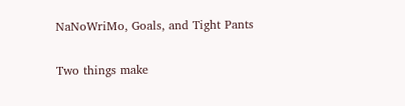NaNoWriMo, Goals, and Tight Pants

Two things make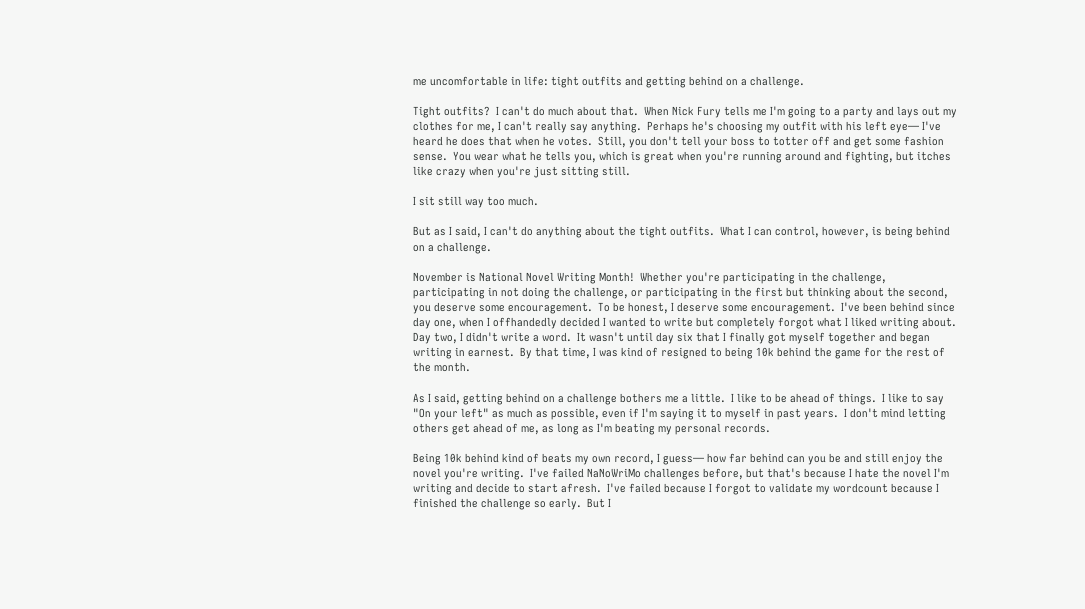me uncomfortable in life: tight outfits and getting behind on a challenge.

Tight outfits?  I can't do much about that.  When Nick Fury tells me I'm going to a party and lays out my clothes for me, I can't really say anything.  Perhaps he's choosing my outfit with his left eye— I've heard he does that when he votes.  Still, you don't tell your boss to totter off and get some fashion sense.  You wear what he tells you, which is great when you're running around and fighting, but itches like crazy when you're just sitting still.

I sit still way too much.

But as I said, I can't do anything about the tight outfits.  What I can control, however, is being behind on a challenge.

November is National Novel Writing Month!  Whether you're participating in the challenge, participating in not doing the challenge, or participating in the first but thinking about the second, you deserve some encouragement.  To be honest, I deserve some encouragement.  I've been behind since day one, when I offhandedly decided I wanted to write but completely forgot what I liked writing about.  Day two, I didn't write a word.  It wasn't until day six that I finally got myself together and began writing in earnest.  By that time, I was kind of resigned to being 10k behind the game for the rest of the month.

As I said, getting behind on a challenge bothers me a little.  I like to be ahead of things.  I like to say "On your left" as much as possible, even if I'm saying it to myself in past years.  I don't mind letting others get ahead of me, as long as I'm beating my personal records.

Being 10k behind kind of beats my own record, I guess— how far behind can you be and still enjoy the novel you're writing.  I've failed NaNoWriMo challenges before, but that's because I hate the novel I'm writing and decide to start afresh.  I've failed because I forgot to validate my wordcount because I finished the challenge so early.  But I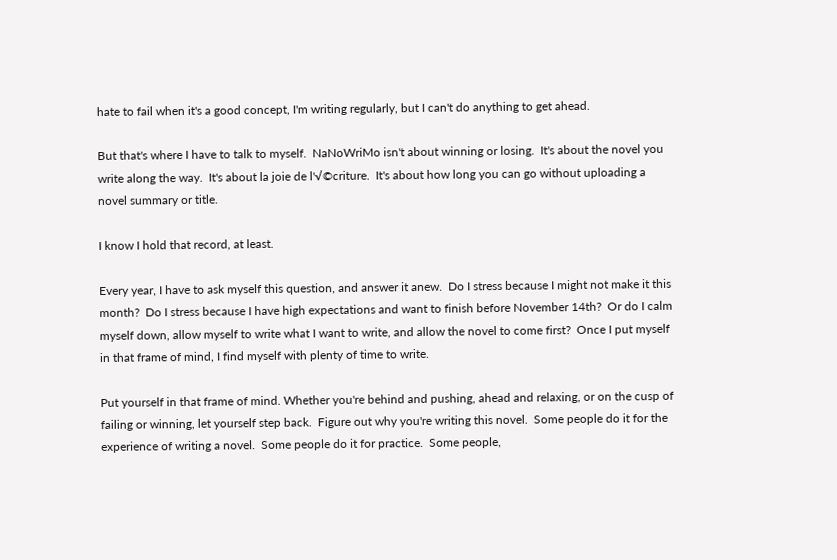hate to fail when it's a good concept, I'm writing regularly, but I can't do anything to get ahead.

But that's where I have to talk to myself.  NaNoWriMo isn't about winning or losing.  It's about the novel you write along the way.  It's about la joie de l'√©criture.  It's about how long you can go without uploading a novel summary or title.

I know I hold that record, at least.

Every year, I have to ask myself this question, and answer it anew.  Do I stress because I might not make it this month?  Do I stress because I have high expectations and want to finish before November 14th?  Or do I calm myself down, allow myself to write what I want to write, and allow the novel to come first?  Once I put myself in that frame of mind, I find myself with plenty of time to write.

Put yourself in that frame of mind. Whether you're behind and pushing, ahead and relaxing, or on the cusp of failing or winning, let yourself step back.  Figure out why you're writing this novel.  Some people do it for the experience of writing a novel.  Some people do it for practice.  Some people,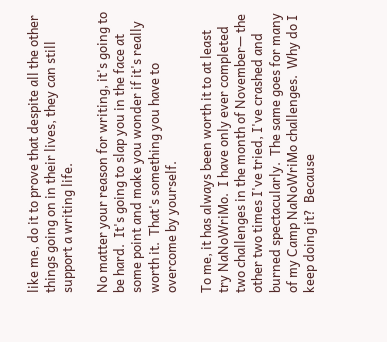like me, do it to prove that despite all the other things going on in their lives, they can still support a writing life.

No matter your reason for writing, it's going to be hard.  It's going to slap you in the face at some point and make you wonder if it's really worth it.  That's something you have to overcome by yourself.

To me, it has always been worth it to at least try NaNoWriMo.  I have only ever completed two challenges in the month of November— the other two times I've tried, I've crashed and burned spectacularly.  The same goes for many of my Camp NaNoWriMo challenges.  Why do I keep doing it?  Because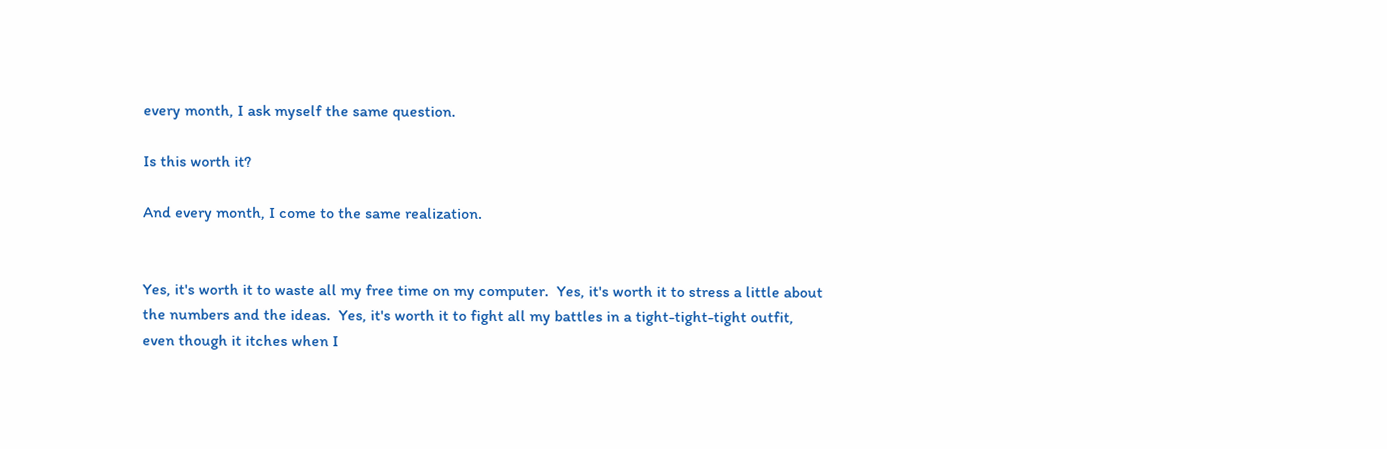every month, I ask myself the same question.

Is this worth it?

And every month, I come to the same realization.


Yes, it's worth it to waste all my free time on my computer.  Yes, it's worth it to stress a little about the numbers and the ideas.  Yes, it's worth it to fight all my battles in a tight-tight-tight outfit, even though it itches when I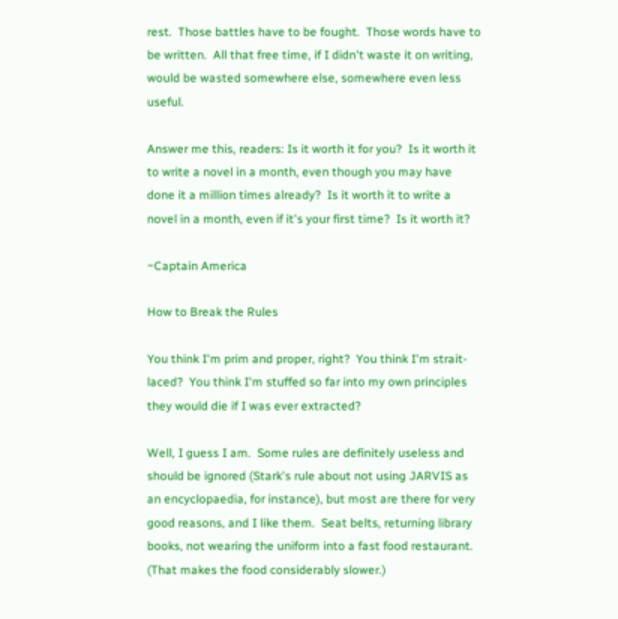rest.  Those battles have to be fought.  Those words have to be written.  All that free time, if I didn't waste it on writing, would be wasted somewhere else, somewhere even less useful.

Answer me this, readers: Is it worth it for you?  Is it worth it to write a novel in a month, even though you may have done it a million times already?  Is it worth it to write a novel in a month, even if it's your first time?  Is it worth it?

~Captain America

How to Break the Rules

You think I'm prim and proper, right?  You think I'm strait-laced?  You think I'm stuffed so far into my own principles they would die if I was ever extracted?

Well, I guess I am.  Some rules are definitely useless and should be ignored (Stark's rule about not using JARVIS as an encyclopaedia, for instance), but most are there for very good reasons, and I like them.  Seat belts, returning library books, not wearing the uniform into a fast food restaurant.  (That makes the food considerably slower.)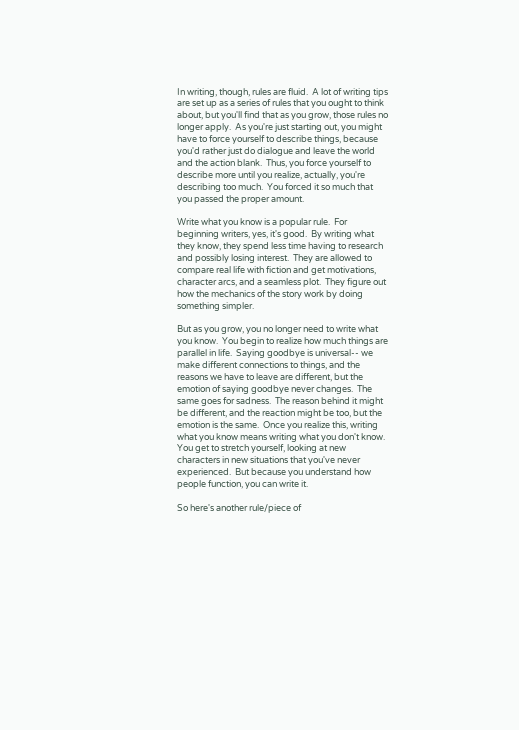In writing, though, rules are fluid.  A lot of writing tips are set up as a series of rules that you ought to think about, but you'll find that as you grow, those rules no longer apply.  As you're just starting out, you might have to force yourself to describe things, because you'd rather just do dialogue and leave the world and the action blank.  Thus, you force yourself to describe more until you realize, actually, you're describing too much.  You forced it so much that you passed the proper amount.

Write what you know is a popular rule.  For beginning writers, yes, it's good.  By writing what they know, they spend less time having to research and possibly losing interest.  They are allowed to compare real life with fiction and get motivations, character arcs, and a seamless plot.  They figure out how the mechanics of the story work by doing something simpler.

But as you grow, you no longer need to write what you know.  You begin to realize how much things are parallel in life.  Saying goodbye is universal-- we make different connections to things, and the reasons we have to leave are different, but the emotion of saying goodbye never changes.  The same goes for sadness.  The reason behind it might be different, and the reaction might be too, but the emotion is the same.  Once you realize this, writing what you know means writing what you don't know.  You get to stretch yourself, looking at new characters in new situations that you've never experienced.  But because you understand how people function, you can write it.

So here's another rule/piece of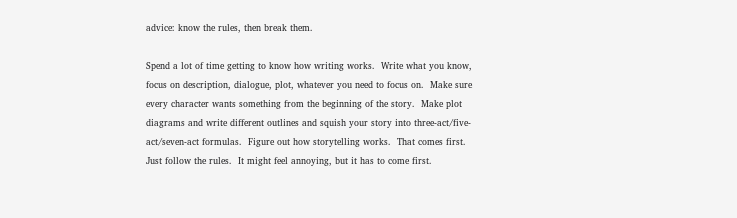advice: know the rules, then break them.

Spend a lot of time getting to know how writing works.  Write what you know, focus on description, dialogue, plot, whatever you need to focus on.  Make sure every character wants something from the beginning of the story.  Make plot diagrams and write different outlines and squish your story into three-act/five-act/seven-act formulas.  Figure out how storytelling works.  That comes first.  Just follow the rules.  It might feel annoying, but it has to come first.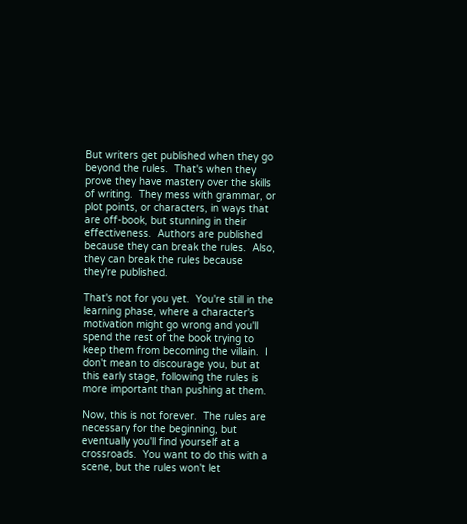But writers get published when they go beyond the rules.  That's when they prove they have mastery over the skills of writing.  They mess with grammar, or plot points, or characters, in ways that are off-book, but stunning in their effectiveness.  Authors are published because they can break the rules.  Also, they can break the rules because they're published.

That's not for you yet.  You're still in the learning phase, where a character's motivation might go wrong and you'll spend the rest of the book trying to keep them from becoming the villain.  I don't mean to discourage you, but at this early stage, following the rules is more important than pushing at them.

Now, this is not forever.  The rules are necessary for the beginning, but eventually you'll find yourself at a crossroads.  You want to do this with a scene, but the rules won't let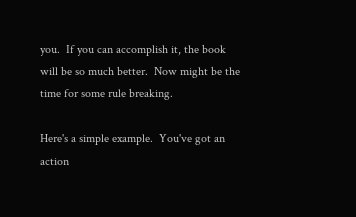you.  If you can accomplish it, the book will be so much better.  Now might be the time for some rule breaking.

Here's a simple example.  You've got an action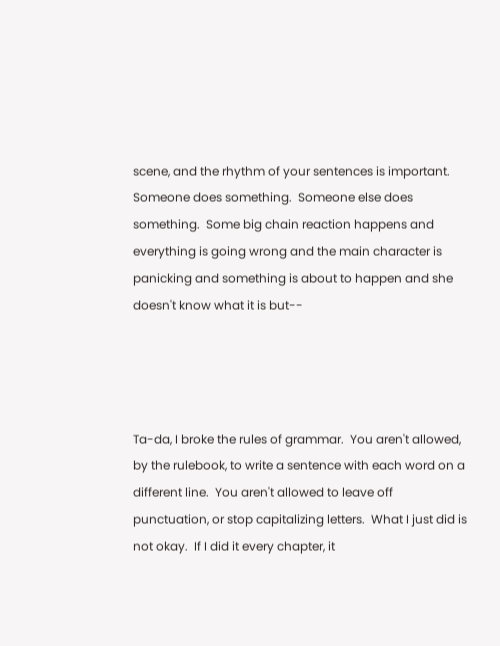scene, and the rhythm of your sentences is important.  Someone does something.  Someone else does something.  Some big chain reaction happens and everything is going wrong and the main character is panicking and something is about to happen and she doesn't know what it is but--




Ta-da, I broke the rules of grammar.  You aren't allowed, by the rulebook, to write a sentence with each word on a different line.  You aren't allowed to leave off punctuation, or stop capitalizing letters.  What I just did is not okay.  If I did it every chapter, it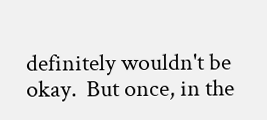definitely wouldn't be okay.  But once, in the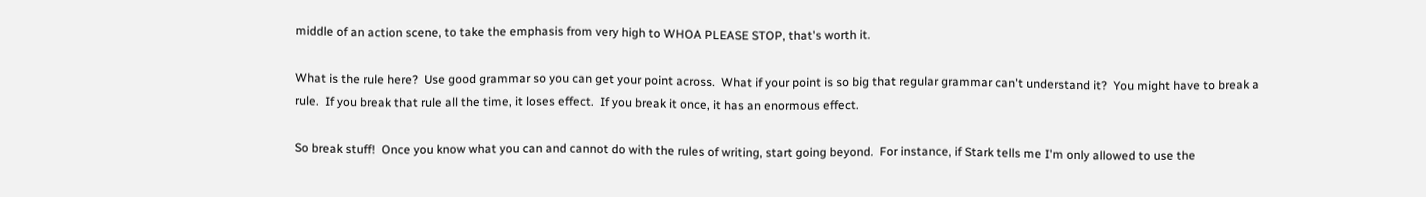middle of an action scene, to take the emphasis from very high to WHOA PLEASE STOP, that's worth it.

What is the rule here?  Use good grammar so you can get your point across.  What if your point is so big that regular grammar can't understand it?  You might have to break a rule.  If you break that rule all the time, it loses effect.  If you break it once, it has an enormous effect.

So break stuff!  Once you know what you can and cannot do with the rules of writing, start going beyond.  For instance, if Stark tells me I'm only allowed to use the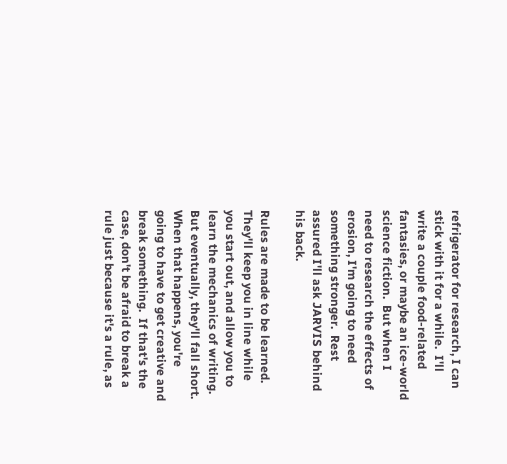refrigerator for research, I can stick with it for a while.  I'll write a couple food-related fantasies, or maybe an ice-world science fiction.  But when I need to research the effects of erosion, I'm going to need something stronger.  Rest assured I'll ask JARVIS behind his back.

Rules are made to be learned.  They'll keep you in line while you start out, and allow you to learn the mechanics of writing.  But eventually, they'll fall short.  When that happens, you're going to have to get creative and break something.  If that's the case, don't be afraid to break a rule just because it's a rule, as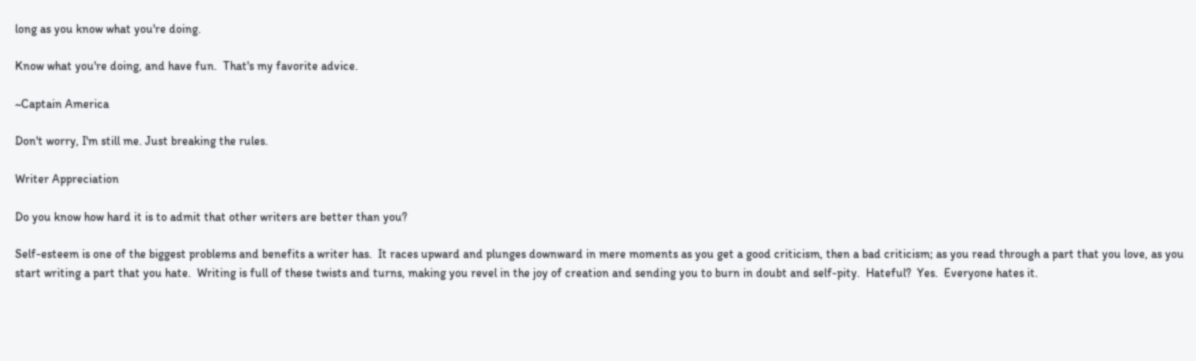long as you know what you're doing.

Know what you're doing, and have fun.  That's my favorite advice.

~Captain America

Don't worry, I'm still me. Just breaking the rules.

Writer Appreciation

Do you know how hard it is to admit that other writers are better than you?

Self-esteem is one of the biggest problems and benefits a writer has.  It races upward and plunges downward in mere moments as you get a good criticism, then a bad criticism; as you read through a part that you love, as you start writing a part that you hate.  Writing is full of these twists and turns, making you revel in the joy of creation and sending you to burn in doubt and self-pity.  Hateful?  Yes.  Everyone hates it.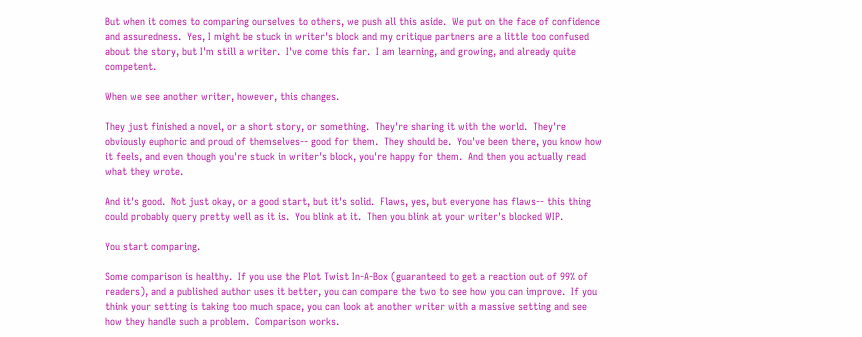But when it comes to comparing ourselves to others, we push all this aside.  We put on the face of confidence and assuredness.  Yes, I might be stuck in writer's block and my critique partners are a little too confused about the story, but I'm still a writer.  I've come this far.  I am learning, and growing, and already quite competent.

When we see another writer, however, this changes.

They just finished a novel, or a short story, or something.  They're sharing it with the world.  They're obviously euphoric and proud of themselves-- good for them.  They should be.  You've been there, you know how it feels, and even though you're stuck in writer's block, you're happy for them.  And then you actually read what they wrote.

And it's good.  Not just okay, or a good start, but it's solid.  Flaws, yes, but everyone has flaws-- this thing could probably query pretty well as it is.  You blink at it.  Then you blink at your writer's blocked WIP.

You start comparing.

Some comparison is healthy.  If you use the Plot Twist In-A-Box (guaranteed to get a reaction out of 99% of readers), and a published author uses it better, you can compare the two to see how you can improve.  If you think your setting is taking too much space, you can look at another writer with a massive setting and see how they handle such a problem.  Comparison works.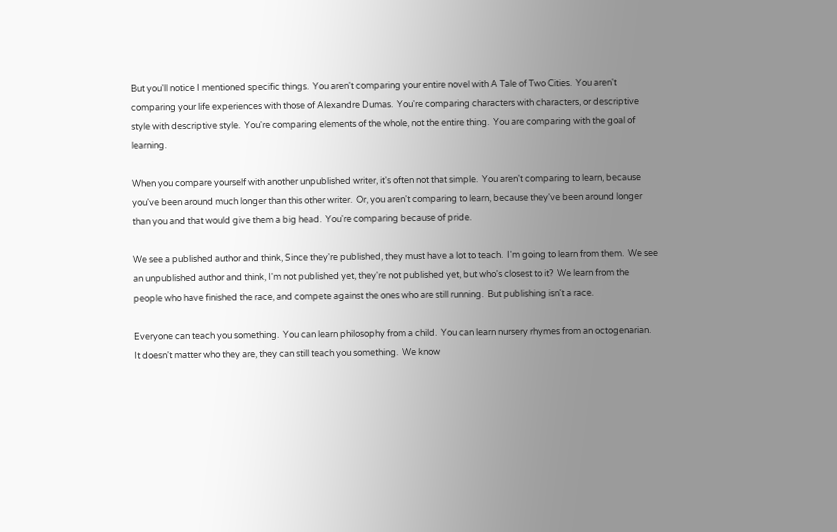But you'll notice I mentioned specific things.  You aren't comparing your entire novel with A Tale of Two Cities.  You aren't comparing your life experiences with those of Alexandre Dumas.  You're comparing characters with characters, or descriptive style with descriptive style.  You're comparing elements of the whole, not the entire thing.  You are comparing with the goal of learning.

When you compare yourself with another unpublished writer, it's often not that simple.  You aren't comparing to learn, because you've been around much longer than this other writer.  Or, you aren't comparing to learn, because they've been around longer than you and that would give them a big head.  You're comparing because of pride.

We see a published author and think, Since they're published, they must have a lot to teach.  I'm going to learn from them.  We see an unpublished author and think, I'm not published yet, they're not published yet, but who's closest to it?  We learn from the people who have finished the race, and compete against the ones who are still running.  But publishing isn't a race.

Everyone can teach you something.  You can learn philosophy from a child.  You can learn nursery rhymes from an octogenarian.  It doesn't matter who they are, they can still teach you something.  We know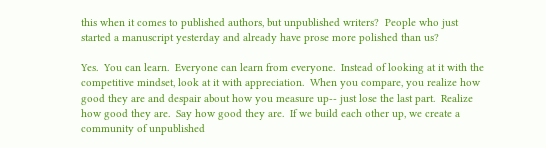this when it comes to published authors, but unpublished writers?  People who just started a manuscript yesterday and already have prose more polished than us?

Yes.  You can learn.  Everyone can learn from everyone.  Instead of looking at it with the competitive mindset, look at it with appreciation.  When you compare, you realize how good they are and despair about how you measure up-- just lose the last part.  Realize how good they are.  Say how good they are.  If we build each other up, we create a community of unpublished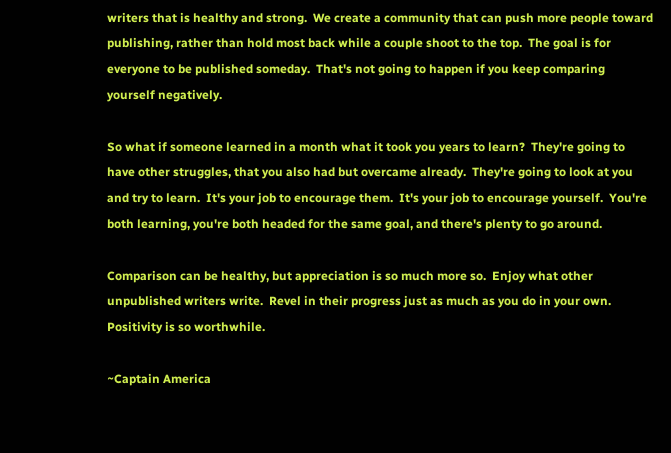writers that is healthy and strong.  We create a community that can push more people toward publishing, rather than hold most back while a couple shoot to the top.  The goal is for everyone to be published someday.  That's not going to happen if you keep comparing yourself negatively.

So what if someone learned in a month what it took you years to learn?  They're going to have other struggles, that you also had but overcame already.  They're going to look at you and try to learn.  It's your job to encourage them.  It's your job to encourage yourself.  You're both learning, you're both headed for the same goal, and there's plenty to go around.

Comparison can be healthy, but appreciation is so much more so.  Enjoy what other unpublished writers write.  Revel in their progress just as much as you do in your own.  Positivity is so worthwhile.

~Captain America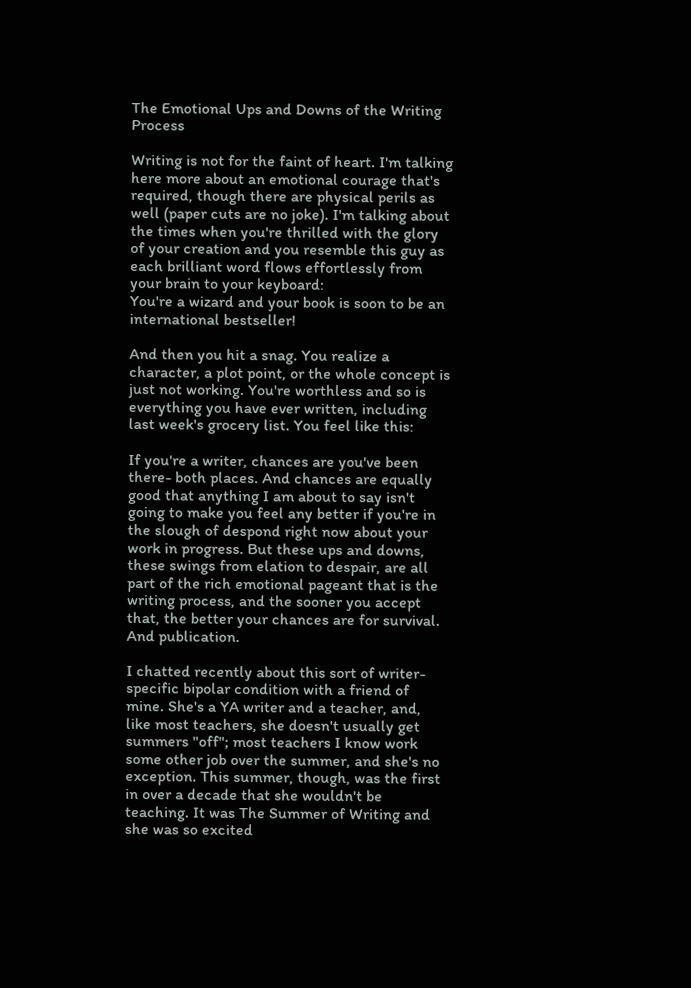The Emotional Ups and Downs of the Writing Process

Writing is not for the faint of heart. I'm talking here more about an emotional courage that's required, though there are physical perils as well (paper cuts are no joke). I'm talking about the times when you're thrilled with the glory of your creation and you resemble this guy as each brilliant word flows effortlessly from your brain to your keyboard:
You're a wizard and your book is soon to be an international bestseller!

And then you hit a snag. You realize a character, a plot point, or the whole concept is just not working. You're worthless and so is everything you have ever written, including last week's grocery list. You feel like this:

If you're a writer, chances are you've been there- both places. And chances are equally good that anything I am about to say isn't going to make you feel any better if you're in the slough of despond right now about your work in progress. But these ups and downs, these swings from elation to despair, are all part of the rich emotional pageant that is the writing process, and the sooner you accept that, the better your chances are for survival. And publication.

I chatted recently about this sort of writer-specific bipolar condition with a friend of mine. She's a YA writer and a teacher, and, like most teachers, she doesn't usually get summers "off"; most teachers I know work some other job over the summer, and she's no exception. This summer, though, was the first in over a decade that she wouldn't be teaching. It was The Summer of Writing and she was so excited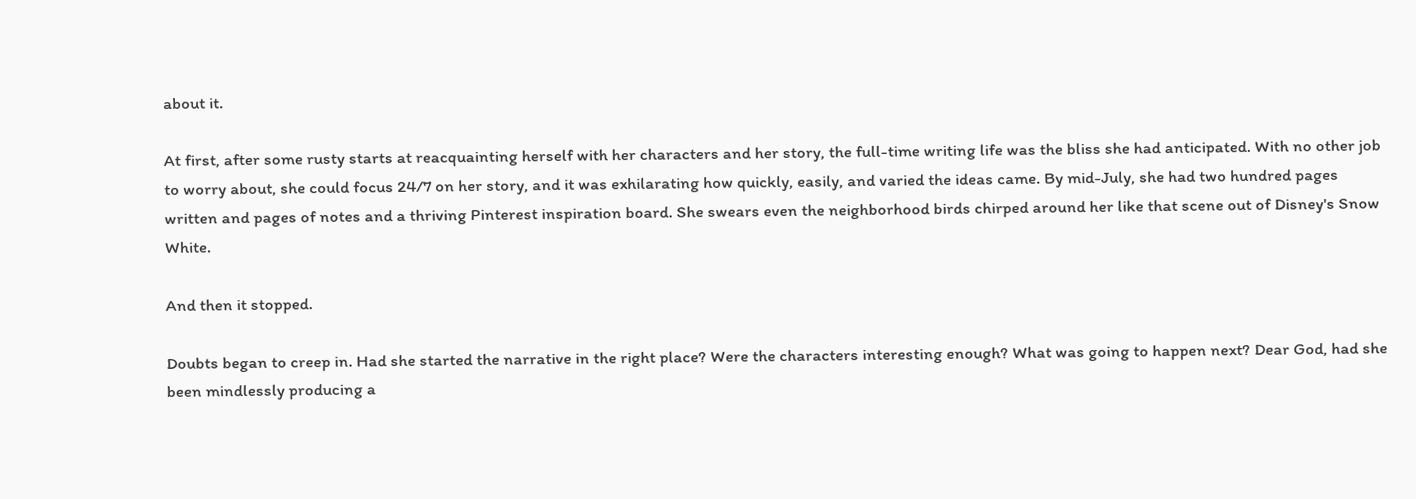about it.

At first, after some rusty starts at reacquainting herself with her characters and her story, the full-time writing life was the bliss she had anticipated. With no other job to worry about, she could focus 24/7 on her story, and it was exhilarating how quickly, easily, and varied the ideas came. By mid-July, she had two hundred pages written and pages of notes and a thriving Pinterest inspiration board. She swears even the neighborhood birds chirped around her like that scene out of Disney's Snow White.

And then it stopped.

Doubts began to creep in. Had she started the narrative in the right place? Were the characters interesting enough? What was going to happen next? Dear God, had she been mindlessly producing a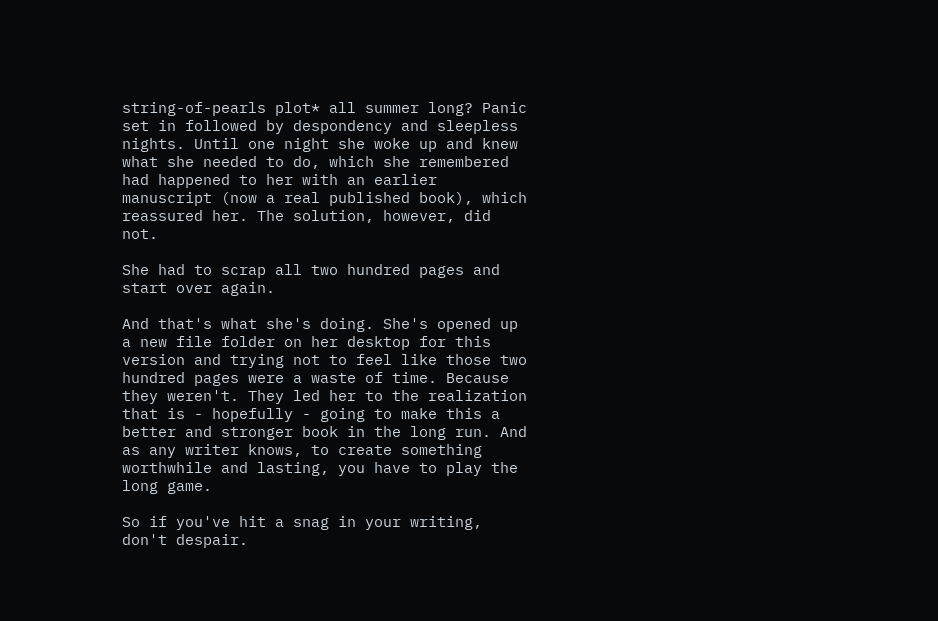string-of-pearls plot* all summer long? Panic set in followed by despondency and sleepless nights. Until one night she woke up and knew what she needed to do, which she remembered had happened to her with an earlier manuscript (now a real published book), which reassured her. The solution, however, did not.

She had to scrap all two hundred pages and start over again.

And that's what she's doing. She's opened up a new file folder on her desktop for this version and trying not to feel like those two hundred pages were a waste of time. Because they weren't. They led her to the realization that is - hopefully - going to make this a better and stronger book in the long run. And as any writer knows, to create something worthwhile and lasting, you have to play the long game.

So if you've hit a snag in your writing, don't despair.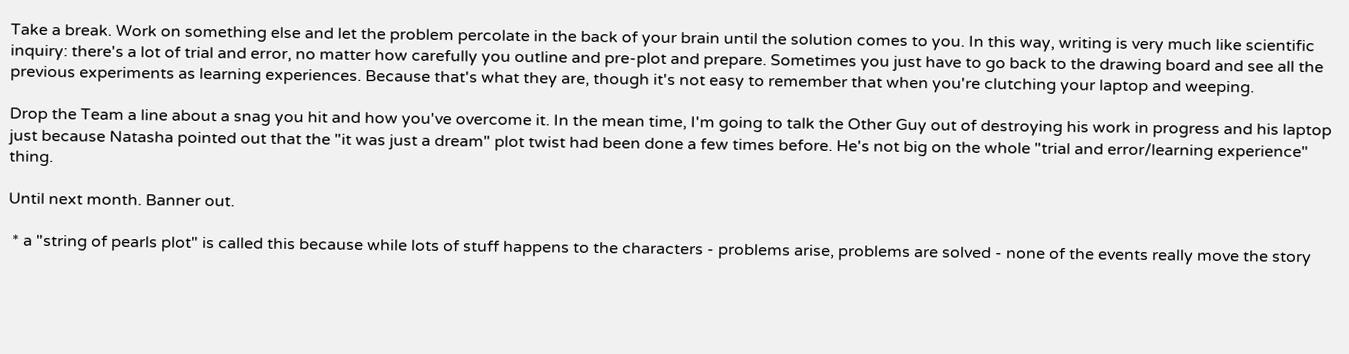Take a break. Work on something else and let the problem percolate in the back of your brain until the solution comes to you. In this way, writing is very much like scientific inquiry: there's a lot of trial and error, no matter how carefully you outline and pre-plot and prepare. Sometimes you just have to go back to the drawing board and see all the previous experiments as learning experiences. Because that's what they are, though it's not easy to remember that when you're clutching your laptop and weeping.

Drop the Team a line about a snag you hit and how you've overcome it. In the mean time, I'm going to talk the Other Guy out of destroying his work in progress and his laptop just because Natasha pointed out that the "it was just a dream" plot twist had been done a few times before. He's not big on the whole "trial and error/learning experience" thing.

Until next month. Banner out.

 * a "string of pearls plot" is called this because while lots of stuff happens to the characters - problems arise, problems are solved - none of the events really move the story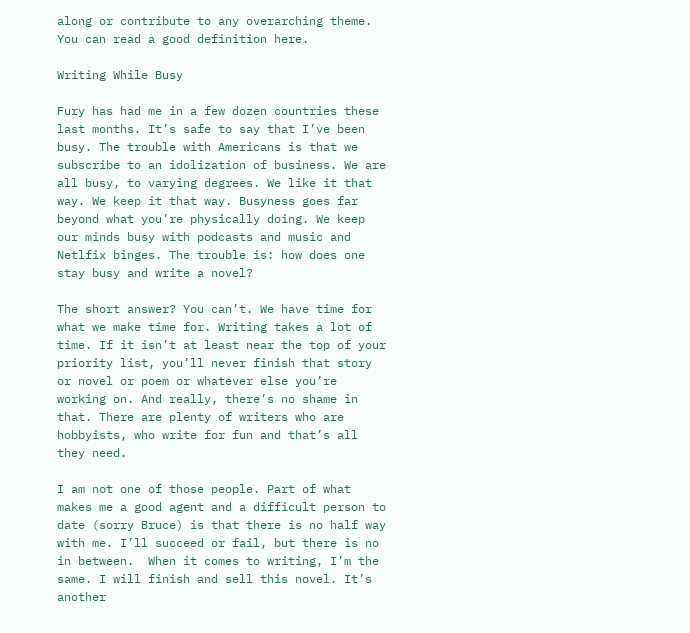along or contribute to any overarching theme. You can read a good definition here.

Writing While Busy

Fury has had me in a few dozen countries these last months. It’s safe to say that I’ve been busy. The trouble with Americans is that we subscribe to an idolization of business. We are all busy, to varying degrees. We like it that way. We keep it that way. Busyness goes far beyond what you’re physically doing. We keep our minds busy with podcasts and music and Netlfix binges. The trouble is: how does one stay busy and write a novel?

The short answer? You can’t. We have time for what we make time for. Writing takes a lot of time. If it isn’t at least near the top of your priority list, you’ll never finish that story or novel or poem or whatever else you’re working on. And really, there’s no shame in that. There are plenty of writers who are hobbyists, who write for fun and that’s all they need.

I am not one of those people. Part of what makes me a good agent and a difficult person to date (sorry Bruce) is that there is no half way with me. I’ll succeed or fail, but there is no in between.  When it comes to writing, I’m the same. I will finish and sell this novel. It’s another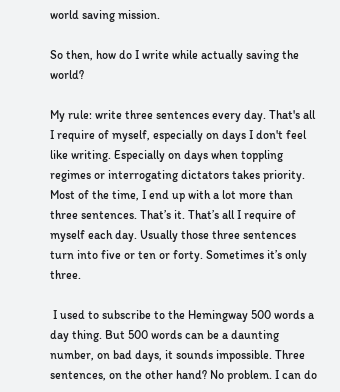world saving mission.

So then, how do I write while actually saving the world?

My rule: write three sentences every day. That's all I require of myself, especially on days I don't feel like writing. Especially on days when toppling regimes or interrogating dictators takes priority. Most of the time, I end up with a lot more than three sentences. That’s it. That’s all I require of myself each day. Usually those three sentences turn into five or ten or forty. Sometimes it’s only three.

 I used to subscribe to the Hemingway 500 words a day thing. But 500 words can be a daunting number, on bad days, it sounds impossible. Three sentences, on the other hand? No problem. I can do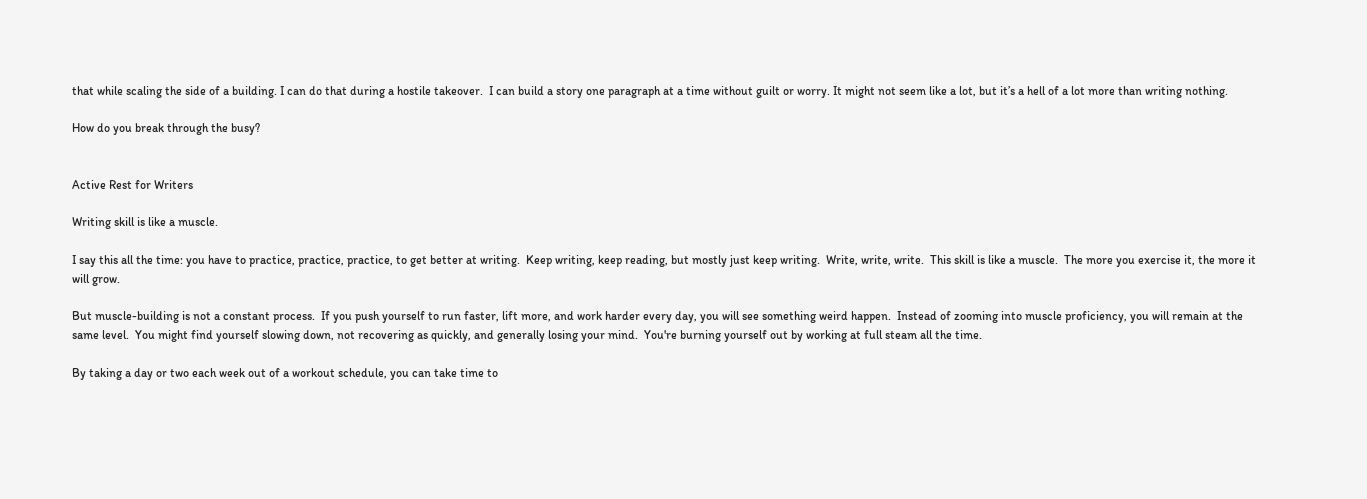that while scaling the side of a building. I can do that during a hostile takeover.  I can build a story one paragraph at a time without guilt or worry. It might not seem like a lot, but it’s a hell of a lot more than writing nothing.

How do you break through the busy?


Active Rest for Writers

Writing skill is like a muscle.

I say this all the time: you have to practice, practice, practice, to get better at writing.  Keep writing, keep reading, but mostly just keep writing.  Write, write, write.  This skill is like a muscle.  The more you exercise it, the more it will grow.

But muscle-building is not a constant process.  If you push yourself to run faster, lift more, and work harder every day, you will see something weird happen.  Instead of zooming into muscle proficiency, you will remain at the same level.  You might find yourself slowing down, not recovering as quickly, and generally losing your mind.  You're burning yourself out by working at full steam all the time.

By taking a day or two each week out of a workout schedule, you can take time to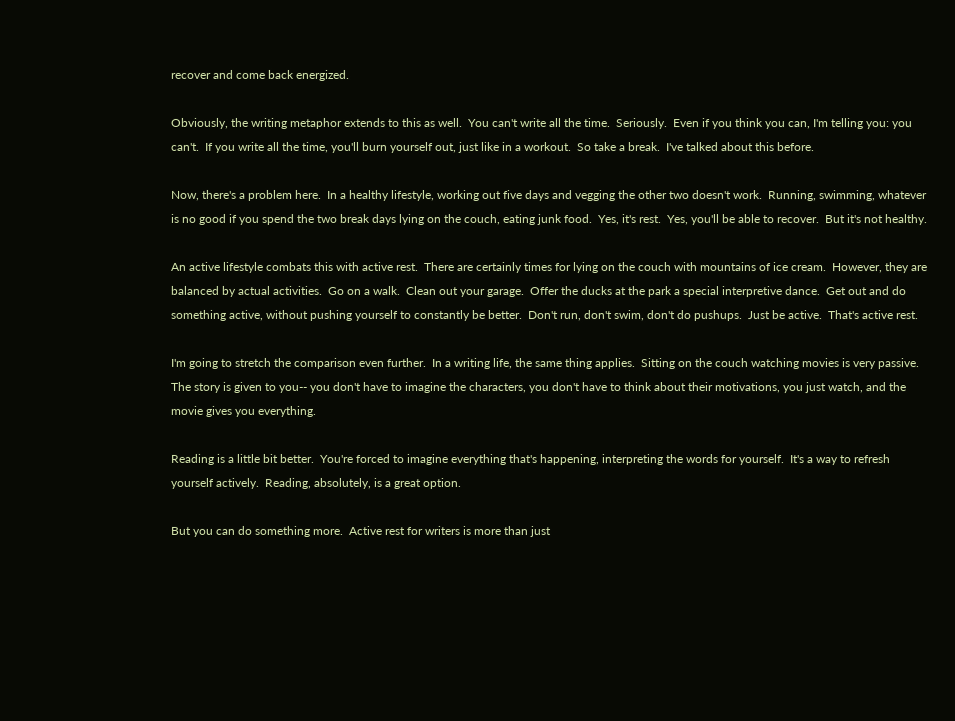recover and come back energized.

Obviously, the writing metaphor extends to this as well.  You can't write all the time.  Seriously.  Even if you think you can, I'm telling you: you can't.  If you write all the time, you'll burn yourself out, just like in a workout.  So take a break.  I've talked about this before.

Now, there's a problem here.  In a healthy lifestyle, working out five days and vegging the other two doesn't work.  Running, swimming, whatever is no good if you spend the two break days lying on the couch, eating junk food.  Yes, it's rest.  Yes, you'll be able to recover.  But it's not healthy.

An active lifestyle combats this with active rest.  There are certainly times for lying on the couch with mountains of ice cream.  However, they are balanced by actual activities.  Go on a walk.  Clean out your garage.  Offer the ducks at the park a special interpretive dance.  Get out and do something active, without pushing yourself to constantly be better.  Don't run, don't swim, don't do pushups.  Just be active.  That's active rest.

I'm going to stretch the comparison even further.  In a writing life, the same thing applies.  Sitting on the couch watching movies is very passive.  The story is given to you-- you don't have to imagine the characters, you don't have to think about their motivations, you just watch, and the movie gives you everything.

Reading is a little bit better.  You're forced to imagine everything that's happening, interpreting the words for yourself.  It's a way to refresh yourself actively.  Reading, absolutely, is a great option.

But you can do something more.  Active rest for writers is more than just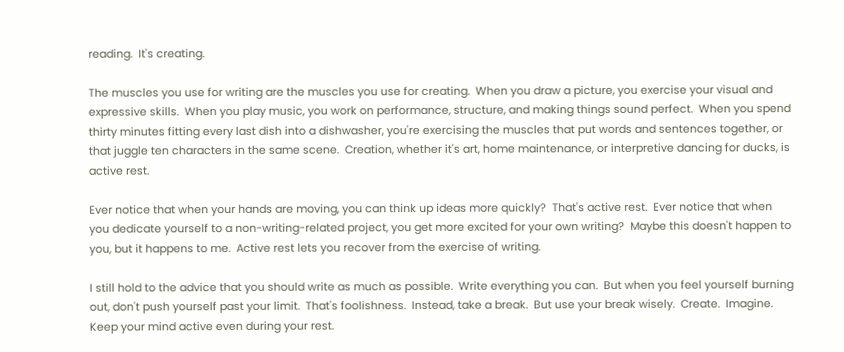reading.  It's creating.

The muscles you use for writing are the muscles you use for creating.  When you draw a picture, you exercise your visual and expressive skills.  When you play music, you work on performance, structure, and making things sound perfect.  When you spend thirty minutes fitting every last dish into a dishwasher, you're exercising the muscles that put words and sentences together, or that juggle ten characters in the same scene.  Creation, whether it's art, home maintenance, or interpretive dancing for ducks, is active rest.

Ever notice that when your hands are moving, you can think up ideas more quickly?  That's active rest.  Ever notice that when you dedicate yourself to a non-writing-related project, you get more excited for your own writing?  Maybe this doesn't happen to you, but it happens to me.  Active rest lets you recover from the exercise of writing.

I still hold to the advice that you should write as much as possible.  Write everything you can.  But when you feel yourself burning out, don't push yourself past your limit.  That's foolishness.  Instead, take a break.  But use your break wisely.  Create.  Imagine.  Keep your mind active even during your rest.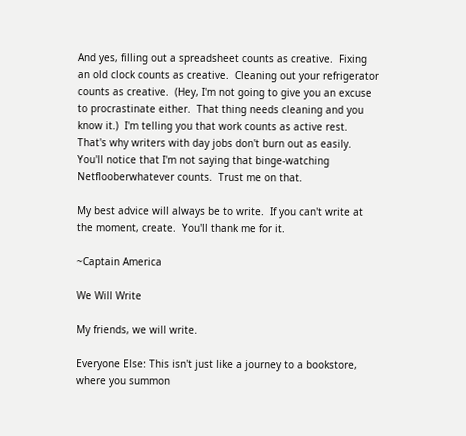And yes, filling out a spreadsheet counts as creative.  Fixing an old clock counts as creative.  Cleaning out your refrigerator counts as creative.  (Hey, I'm not going to give you an excuse to procrastinate either.  That thing needs cleaning and you know it.)  I'm telling you that work counts as active rest.  That's why writers with day jobs don't burn out as easily.  You'll notice that I'm not saying that binge-watching Netflooberwhatever counts.  Trust me on that.

My best advice will always be to write.  If you can't write at the moment, create.  You'll thank me for it.

~Captain America

We Will Write

My friends, we will write.

Everyone Else: This isn't just like a journey to a bookstore, where you summon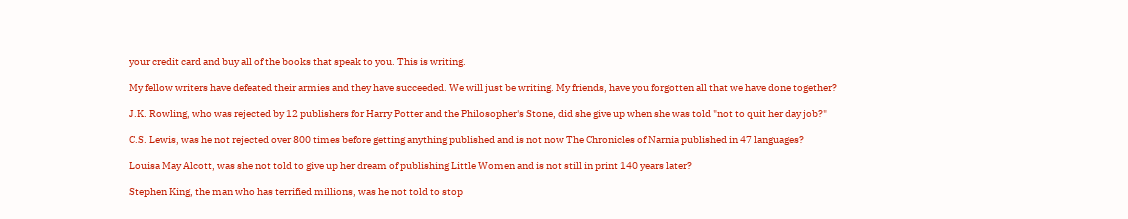your credit card and buy all of the books that speak to you. This is writing.

My fellow writers have defeated their armies and they have succeeded. We will just be writing. My friends, have you forgotten all that we have done together?

J.K. Rowling, who was rejected by 12 publishers for Harry Potter and the Philosopher's Stone, did she give up when she was told "not to quit her day job?"

C.S. Lewis, was he not rejected over 800 times before getting anything published and is not now The Chronicles of Narnia published in 47 languages?

Louisa May Alcott, was she not told to give up her dream of publishing Little Women and is not still in print 140 years later?

Stephen King, the man who has terrified millions, was he not told to stop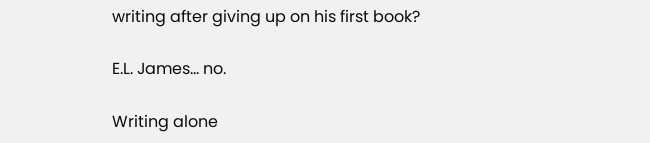writing after giving up on his first book?

E.L. James... no.

Writing alone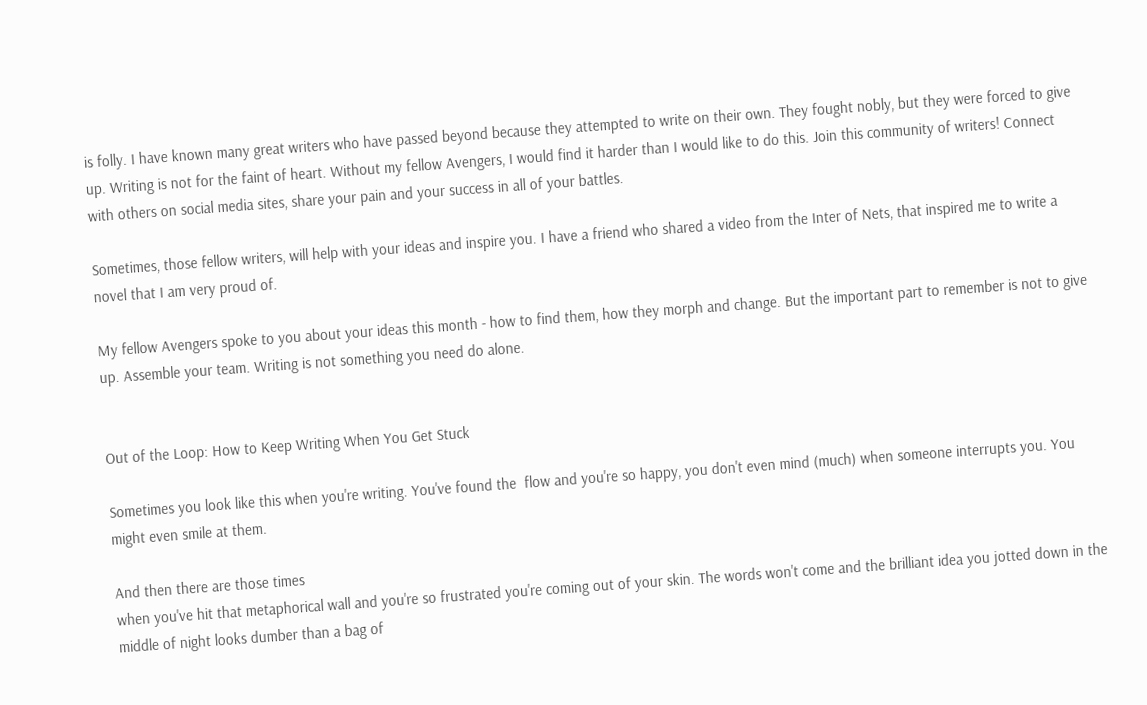is folly. I have known many great writers who have passed beyond because they attempted to write on their own. They fought nobly, but they were forced to give up. Writing is not for the faint of heart. Without my fellow Avengers, I would find it harder than I would like to do this. Join this community of writers! Connect with others on social media sites, share your pain and your success in all of your battles.

Sometimes, those fellow writers, will help with your ideas and inspire you. I have a friend who shared a video from the Inter of Nets, that inspired me to write a novel that I am very proud of.

My fellow Avengers spoke to you about your ideas this month - how to find them, how they morph and change. But the important part to remember is not to give up. Assemble your team. Writing is not something you need do alone.


Out of the Loop: How to Keep Writing When You Get Stuck

Sometimes you look like this when you're writing. You've found the  flow and you're so happy, you don't even mind (much) when someone interrupts you. You might even smile at them.

And then there are those times
when you've hit that metaphorical wall and you're so frustrated you're coming out of your skin. The words won't come and the brilliant idea you jotted down in the middle of night looks dumber than a bag of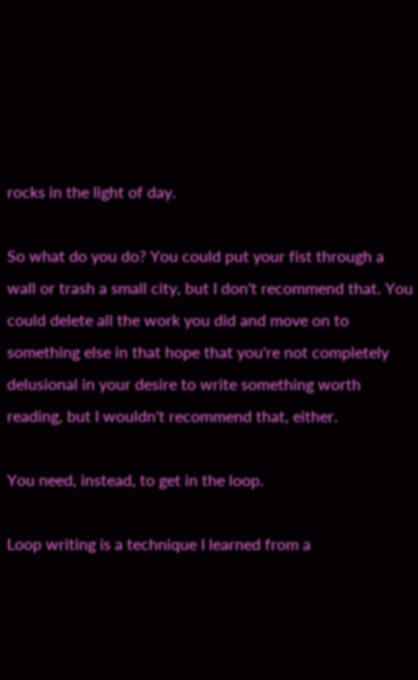rocks in the light of day.

So what do you do? You could put your fist through a wall or trash a small city, but I don't recommend that. You could delete all the work you did and move on to something else in that hope that you're not completely delusional in your desire to write something worth reading, but I wouldn't recommend that, either.

You need, instead, to get in the loop.

Loop writing is a technique I learned from a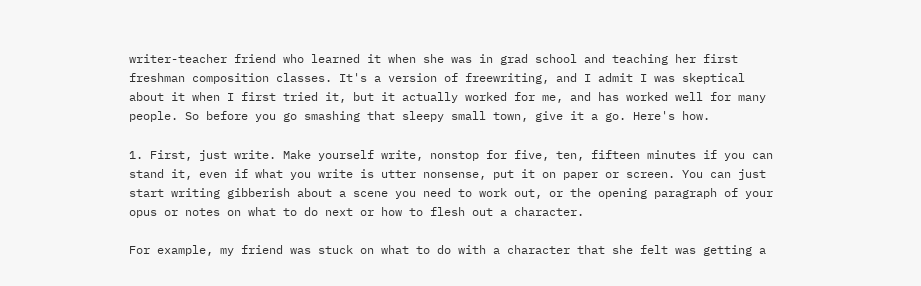writer-teacher friend who learned it when she was in grad school and teaching her first freshman composition classes. It's a version of freewriting, and I admit I was skeptical about it when I first tried it, but it actually worked for me, and has worked well for many people. So before you go smashing that sleepy small town, give it a go. Here's how.

1. First, just write. Make yourself write, nonstop for five, ten, fifteen minutes if you can stand it, even if what you write is utter nonsense, put it on paper or screen. You can just start writing gibberish about a scene you need to work out, or the opening paragraph of your opus or notes on what to do next or how to flesh out a character.

For example, my friend was stuck on what to do with a character that she felt was getting a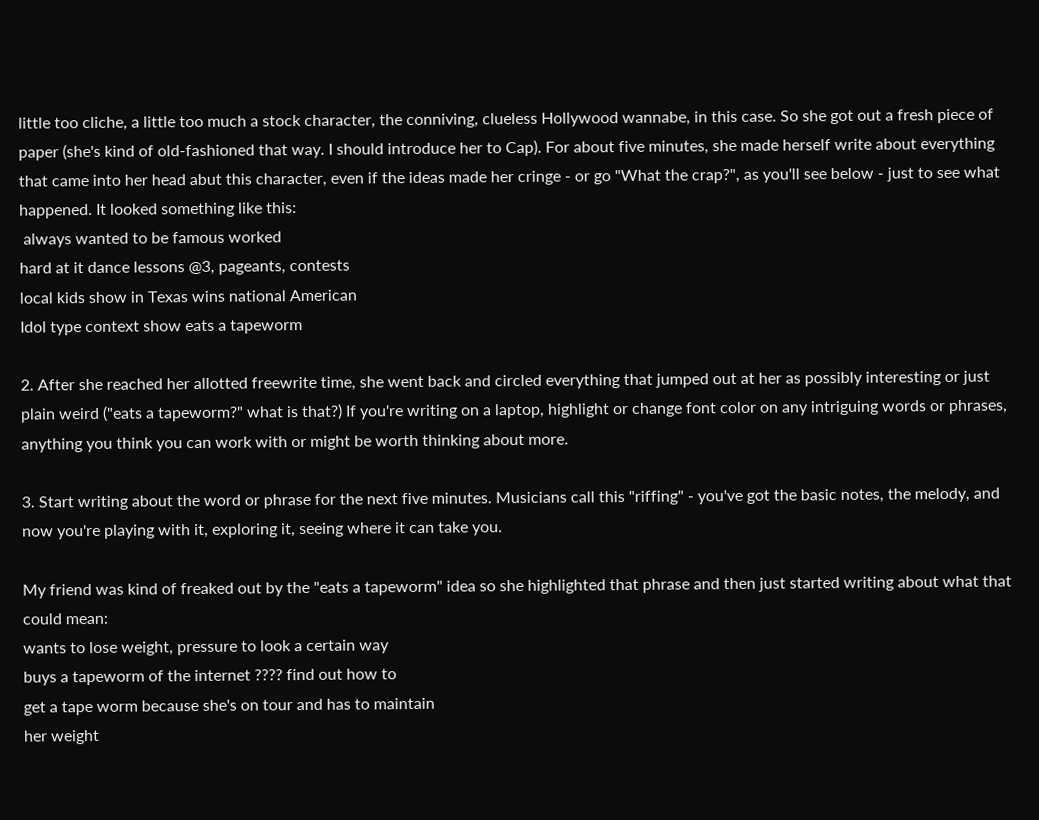little too cliche, a little too much a stock character, the conniving, clueless Hollywood wannabe, in this case. So she got out a fresh piece of paper (she's kind of old-fashioned that way. I should introduce her to Cap). For about five minutes, she made herself write about everything that came into her head abut this character, even if the ideas made her cringe - or go "What the crap?", as you'll see below - just to see what happened. It looked something like this:
 always wanted to be famous worked
hard at it dance lessons @3, pageants, contests
local kids show in Texas wins national American
Idol type context show eats a tapeworm

2. After she reached her allotted freewrite time, she went back and circled everything that jumped out at her as possibly interesting or just plain weird ("eats a tapeworm?" what is that?) If you're writing on a laptop, highlight or change font color on any intriguing words or phrases, anything you think you can work with or might be worth thinking about more.

3. Start writing about the word or phrase for the next five minutes. Musicians call this "riffing" - you've got the basic notes, the melody, and now you're playing with it, exploring it, seeing where it can take you.

My friend was kind of freaked out by the "eats a tapeworm" idea so she highlighted that phrase and then just started writing about what that could mean:
wants to lose weight, pressure to look a certain way
buys a tapeworm of the internet ???? find out how to
get a tape worm because she's on tour and has to maintain
her weight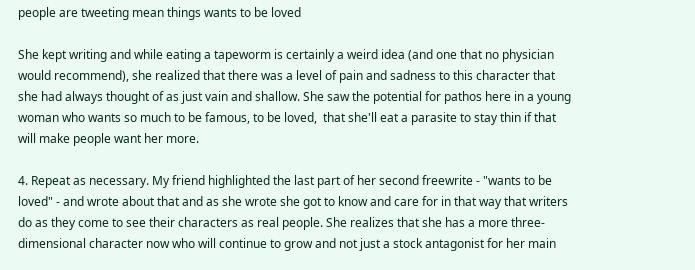people are tweeting mean things wants to be loved

She kept writing and while eating a tapeworm is certainly a weird idea (and one that no physician would recommend), she realized that there was a level of pain and sadness to this character that she had always thought of as just vain and shallow. She saw the potential for pathos here in a young woman who wants so much to be famous, to be loved,  that she'll eat a parasite to stay thin if that will make people want her more.

4. Repeat as necessary. My friend highlighted the last part of her second freewrite - "wants to be loved" - and wrote about that and as she wrote she got to know and care for in that way that writers do as they come to see their characters as real people. She realizes that she has a more three-dimensional character now who will continue to grow and not just a stock antagonist for her main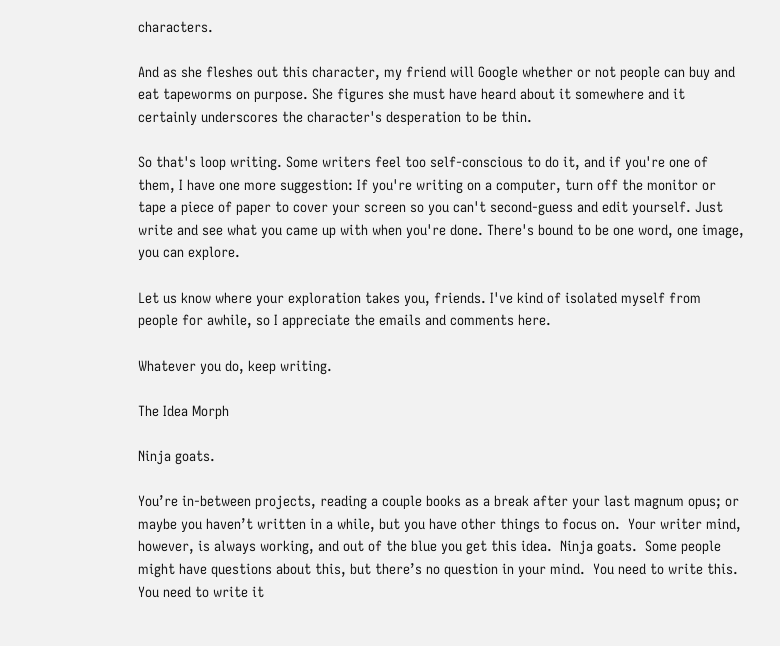characters.

And as she fleshes out this character, my friend will Google whether or not people can buy and eat tapeworms on purpose. She figures she must have heard about it somewhere and it certainly underscores the character's desperation to be thin.

So that's loop writing. Some writers feel too self-conscious to do it, and if you're one of them, I have one more suggestion: If you're writing on a computer, turn off the monitor or tape a piece of paper to cover your screen so you can't second-guess and edit yourself. Just write and see what you came up with when you're done. There's bound to be one word, one image, you can explore.

Let us know where your exploration takes you, friends. I've kind of isolated myself from people for awhile, so I appreciate the emails and comments here.

Whatever you do, keep writing.

The Idea Morph

Ninja goats.

You’re in-between projects, reading a couple books as a break after your last magnum opus; or maybe you haven’t written in a while, but you have other things to focus on.  Your writer mind, however, is always working, and out of the blue you get this idea.  Ninja goats.  Some people might have questions about this, but there’s no question in your mind.  You need to write this.  You need to write it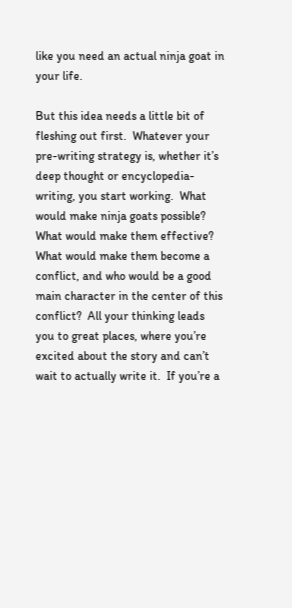like you need an actual ninja goat in your life.

But this idea needs a little bit of fleshing out first.  Whatever your pre-writing strategy is, whether it’s deep thought or encyclopedia-writing, you start working.  What would make ninja goats possible?  What would make them effective?  What would make them become a conflict, and who would be a good main character in the center of this conflict?  All your thinking leads you to great places, where you’re excited about the story and can’t wait to actually write it.  If you’re a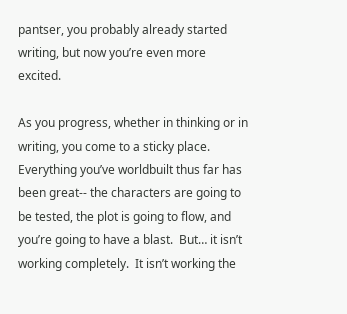pantser, you probably already started writing, but now you’re even more excited.

As you progress, whether in thinking or in writing, you come to a sticky place.  Everything you’ve worldbuilt thus far has been great-- the characters are going to be tested, the plot is going to flow, and you’re going to have a blast.  But… it isn’t working completely.  It isn’t working the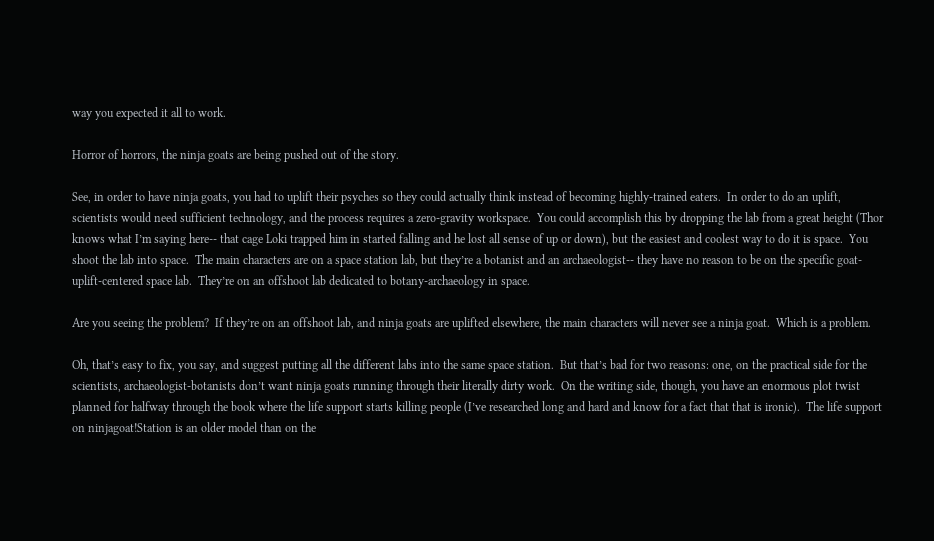way you expected it all to work.

Horror of horrors, the ninja goats are being pushed out of the story.

See, in order to have ninja goats, you had to uplift their psyches so they could actually think instead of becoming highly-trained eaters.  In order to do an uplift, scientists would need sufficient technology, and the process requires a zero-gravity workspace.  You could accomplish this by dropping the lab from a great height (Thor knows what I’m saying here-- that cage Loki trapped him in started falling and he lost all sense of up or down), but the easiest and coolest way to do it is space.  You shoot the lab into space.  The main characters are on a space station lab, but they’re a botanist and an archaeologist-- they have no reason to be on the specific goat-uplift-centered space lab.  They’re on an offshoot lab dedicated to botany-archaeology in space.

Are you seeing the problem?  If they’re on an offshoot lab, and ninja goats are uplifted elsewhere, the main characters will never see a ninja goat.  Which is a problem.

Oh, that’s easy to fix, you say, and suggest putting all the different labs into the same space station.  But that’s bad for two reasons: one, on the practical side for the scientists, archaeologist-botanists don’t want ninja goats running through their literally dirty work.  On the writing side, though, you have an enormous plot twist planned for halfway through the book where the life support starts killing people (I’ve researched long and hard and know for a fact that that is ironic).  The life support on ninjagoat!Station is an older model than on the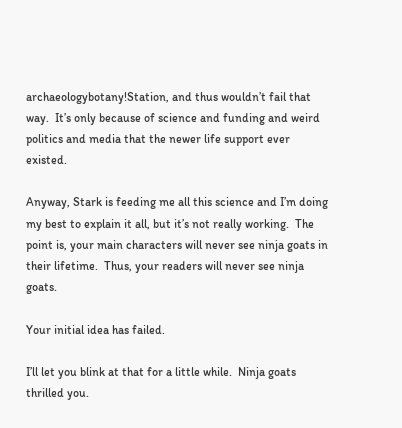archaeologybotany!Station, and thus wouldn’t fail that way.  It’s only because of science and funding and weird politics and media that the newer life support ever existed.

Anyway, Stark is feeding me all this science and I’m doing my best to explain it all, but it’s not really working.  The point is, your main characters will never see ninja goats in their lifetime.  Thus, your readers will never see ninja goats.

Your initial idea has failed.

I’ll let you blink at that for a little while.  Ninja goats thrilled you.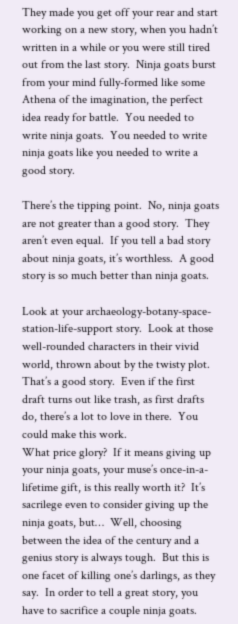They made you get off your rear and start working on a new story, when you hadn’t written in a while or you were still tired out from the last story.  Ninja goats burst from your mind fully-formed like some Athena of the imagination, the perfect idea ready for battle.  You needed to write ninja goats.  You needed to write ninja goats like you needed to write a good story.

There’s the tipping point.  No, ninja goats are not greater than a good story.  They aren’t even equal.  If you tell a bad story about ninja goats, it’s worthless.  A good story is so much better than ninja goats.

Look at your archaeology-botany-space-station-life-support story.  Look at those well-rounded characters in their vivid world, thrown about by the twisty plot.  That’s a good story.  Even if the first draft turns out like trash, as first drafts do, there’s a lot to love in there.  You could make this work.
What price glory?  If it means giving up your ninja goats, your muse’s once-in-a-lifetime gift, is this really worth it?  It’s sacrilege even to consider giving up the ninja goats, but…  Well, choosing between the idea of the century and a genius story is always tough.  But this is one facet of killing one’s darlings, as they say.  In order to tell a great story, you have to sacrifice a couple ninja goats.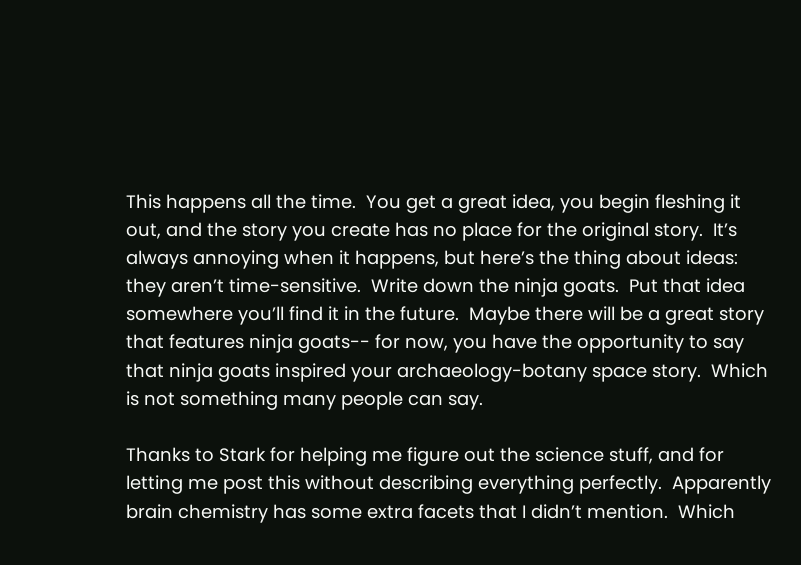This happens all the time.  You get a great idea, you begin fleshing it out, and the story you create has no place for the original story.  It’s always annoying when it happens, but here’s the thing about ideas: they aren’t time-sensitive.  Write down the ninja goats.  Put that idea somewhere you’ll find it in the future.  Maybe there will be a great story that features ninja goats-- for now, you have the opportunity to say that ninja goats inspired your archaeology-botany space story.  Which is not something many people can say.

Thanks to Stark for helping me figure out the science stuff, and for letting me post this without describing everything perfectly.  Apparently brain chemistry has some extra facets that I didn’t mention.  Which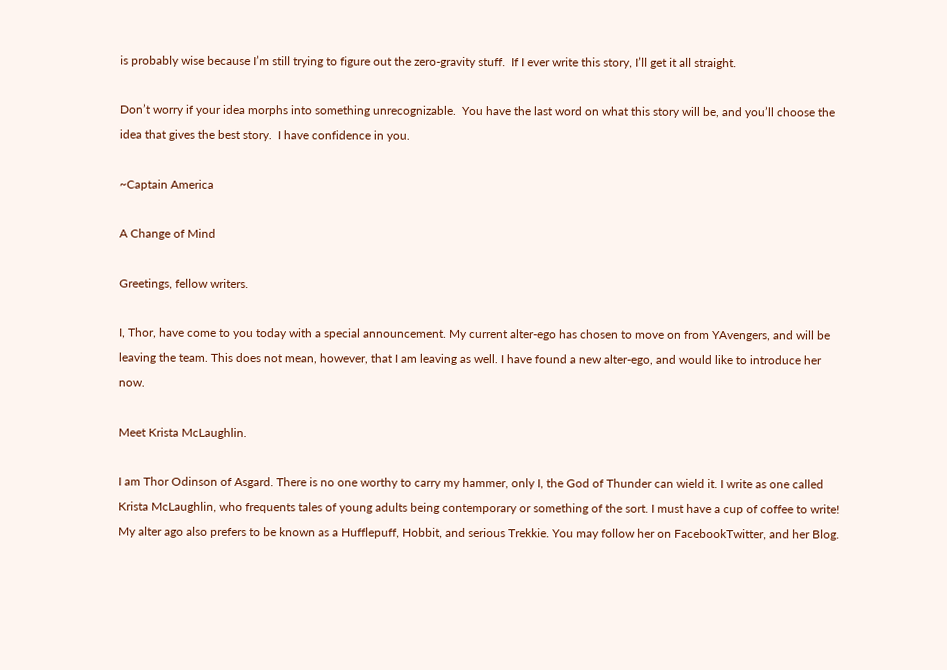is probably wise because I’m still trying to figure out the zero-gravity stuff.  If I ever write this story, I’ll get it all straight.

Don’t worry if your idea morphs into something unrecognizable.  You have the last word on what this story will be, and you’ll choose the idea that gives the best story.  I have confidence in you.

~Captain America

A Change of Mind

Greetings, fellow writers.

I, Thor, have come to you today with a special announcement. My current alter-ego has chosen to move on from YAvengers, and will be leaving the team. This does not mean, however, that I am leaving as well. I have found a new alter-ego, and would like to introduce her now.

Meet Krista McLaughlin.

I am Thor Odinson of Asgard. There is no one worthy to carry my hammer, only I, the God of Thunder can wield it. I write as one called Krista McLaughlin, who frequents tales of young adults being contemporary or something of the sort. I must have a cup of coffee to write! My alter ago also prefers to be known as a Hufflepuff, Hobbit, and serious Trekkie. You may follow her on FacebookTwitter, and her Blog.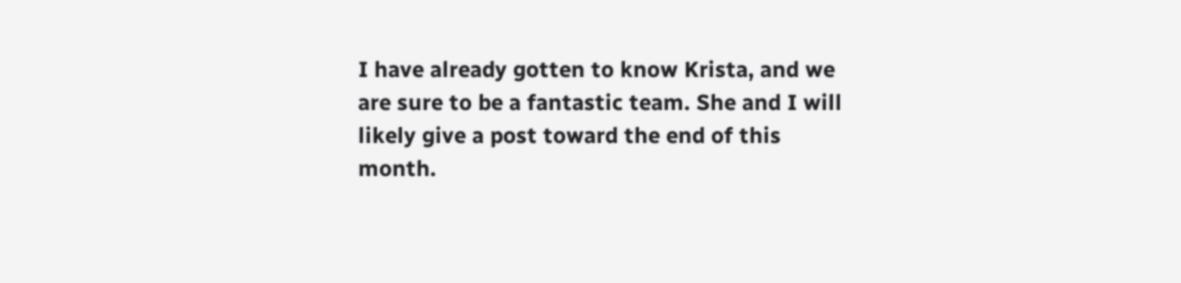I have already gotten to know Krista, and we are sure to be a fantastic team. She and I will likely give a post toward the end of this month.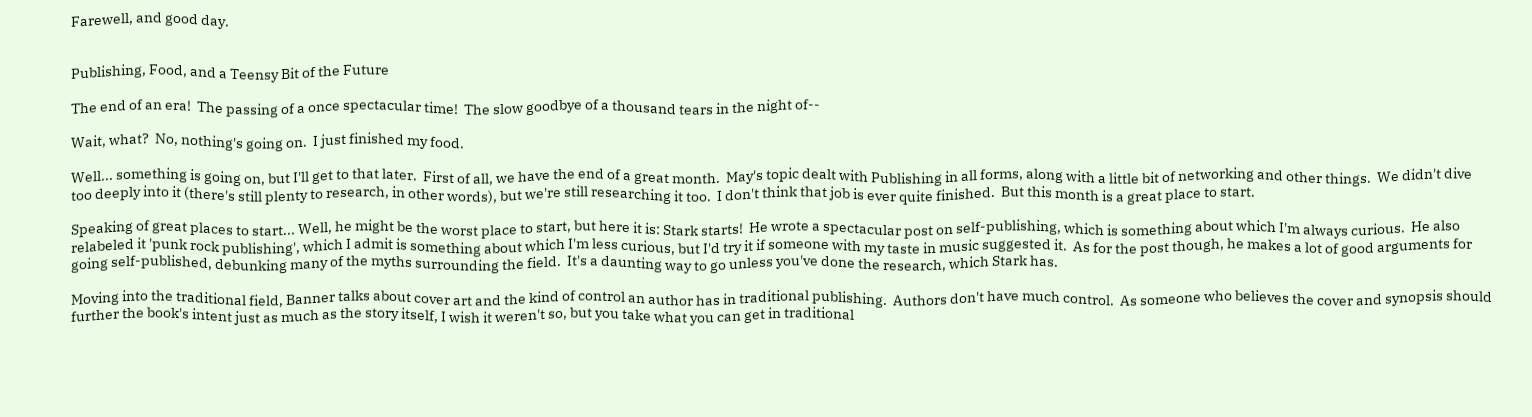Farewell, and good day.


Publishing, Food, and a Teensy Bit of the Future

The end of an era!  The passing of a once spectacular time!  The slow goodbye of a thousand tears in the night of--

Wait, what?  No, nothing's going on.  I just finished my food.

Well... something is going on, but I'll get to that later.  First of all, we have the end of a great month.  May's topic dealt with Publishing in all forms, along with a little bit of networking and other things.  We didn't dive too deeply into it (there's still plenty to research, in other words), but we're still researching it too.  I don't think that job is ever quite finished.  But this month is a great place to start.

Speaking of great places to start... Well, he might be the worst place to start, but here it is: Stark starts!  He wrote a spectacular post on self-publishing, which is something about which I'm always curious.  He also relabeled it 'punk rock publishing', which I admit is something about which I'm less curious, but I'd try it if someone with my taste in music suggested it.  As for the post though, he makes a lot of good arguments for going self-published, debunking many of the myths surrounding the field.  It's a daunting way to go unless you've done the research, which Stark has.

Moving into the traditional field, Banner talks about cover art and the kind of control an author has in traditional publishing.  Authors don't have much control.  As someone who believes the cover and synopsis should further the book's intent just as much as the story itself, I wish it weren't so, but you take what you can get in traditional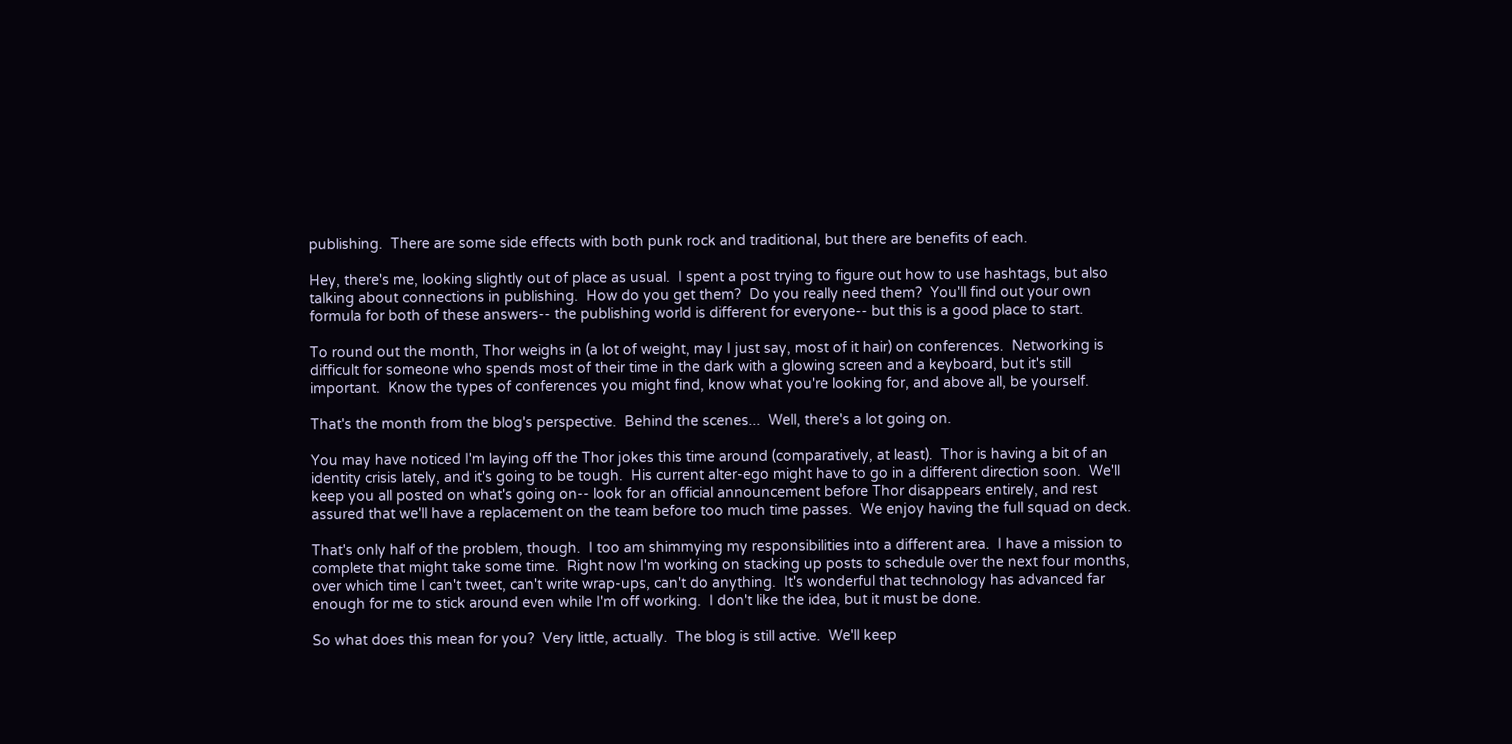publishing.  There are some side effects with both punk rock and traditional, but there are benefits of each.

Hey, there's me, looking slightly out of place as usual.  I spent a post trying to figure out how to use hashtags, but also talking about connections in publishing.  How do you get them?  Do you really need them?  You'll find out your own formula for both of these answers-- the publishing world is different for everyone-- but this is a good place to start.

To round out the month, Thor weighs in (a lot of weight, may I just say, most of it hair) on conferences.  Networking is difficult for someone who spends most of their time in the dark with a glowing screen and a keyboard, but it's still important.  Know the types of conferences you might find, know what you're looking for, and above all, be yourself.

That's the month from the blog's perspective.  Behind the scenes...  Well, there's a lot going on.

You may have noticed I'm laying off the Thor jokes this time around (comparatively, at least).  Thor is having a bit of an identity crisis lately, and it's going to be tough.  His current alter-ego might have to go in a different direction soon.  We'll keep you all posted on what's going on-- look for an official announcement before Thor disappears entirely, and rest assured that we'll have a replacement on the team before too much time passes.  We enjoy having the full squad on deck.

That's only half of the problem, though.  I too am shimmying my responsibilities into a different area.  I have a mission to complete that might take some time.  Right now I'm working on stacking up posts to schedule over the next four months, over which time I can't tweet, can't write wrap-ups, can't do anything.  It's wonderful that technology has advanced far enough for me to stick around even while I'm off working.  I don't like the idea, but it must be done.

So what does this mean for you?  Very little, actually.  The blog is still active.  We'll keep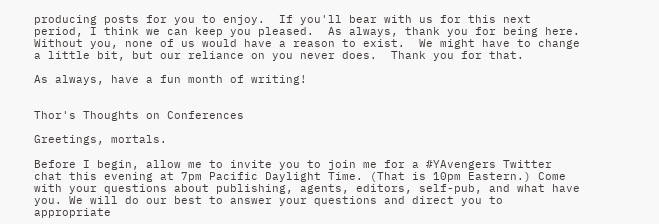producing posts for you to enjoy.  If you'll bear with us for this next period, I think we can keep you pleased.  As always, thank you for being here.  Without you, none of us would have a reason to exist.  We might have to change a little bit, but our reliance on you never does.  Thank you for that.

As always, have a fun month of writing!


Thor's Thoughts on Conferences

Greetings, mortals.

Before I begin, allow me to invite you to join me for a #YAvengers Twitter chat this evening at 7pm Pacific Daylight Time. (That is 10pm Eastern.) Come with your questions about publishing, agents, editors, self-pub, and what have you. We will do our best to answer your questions and direct you to appropriate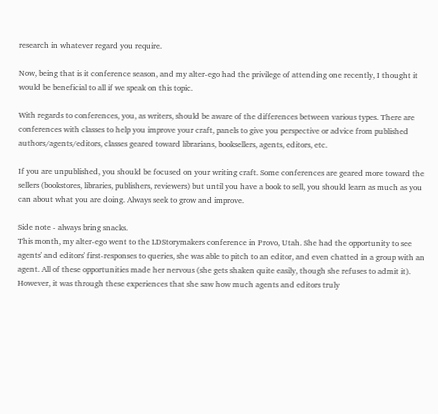research in whatever regard you require.

Now, being that is it conference season, and my alter-ego had the privilege of attending one recently, I thought it would be beneficial to all if we speak on this topic.

With regards to conferences, you, as writers, should be aware of the differences between various types. There are conferences with classes to help you improve your craft, panels to give you perspective or advice from published authors/agents/editors, classes geared toward librarians, booksellers, agents, editors, etc.

If you are unpublished, you should be focused on your writing craft. Some conferences are geared more toward the sellers (bookstores, libraries, publishers, reviewers) but until you have a book to sell, you should learn as much as you can about what you are doing. Always seek to grow and improve.

Side note - always bring snacks.
This month, my alter-ego went to the LDStorymakers conference in Provo, Utah. She had the opportunity to see agents' and editors' first-responses to queries, she was able to pitch to an editor, and even chatted in a group with an agent. All of these opportunities made her nervous (she gets shaken quite easily, though she refuses to admit it). However, it was through these experiences that she saw how much agents and editors truly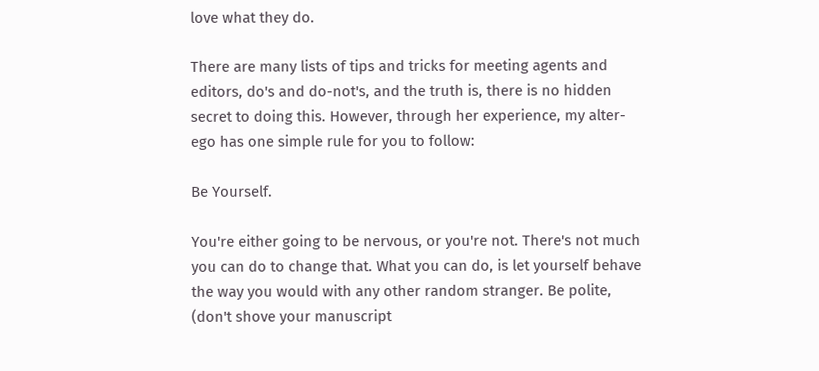love what they do.

There are many lists of tips and tricks for meeting agents and editors, do's and do-not's, and the truth is, there is no hidden secret to doing this. However, through her experience, my alter-ego has one simple rule for you to follow:

Be Yourself.

You're either going to be nervous, or you're not. There's not much you can do to change that. What you can do, is let yourself behave the way you would with any other random stranger. Be polite, (don't shove your manuscript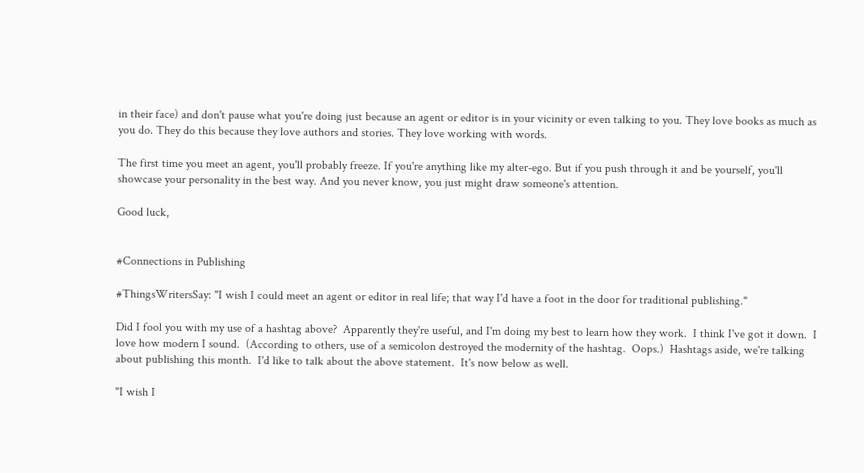in their face) and don't pause what you're doing just because an agent or editor is in your vicinity or even talking to you. They love books as much as you do. They do this because they love authors and stories. They love working with words.

The first time you meet an agent, you'll probably freeze. If you're anything like my alter-ego. But if you push through it and be yourself, you'll showcase your personality in the best way. And you never know, you just might draw someone's attention.

Good luck,


#Connections in Publishing

#ThingsWritersSay: "I wish I could meet an agent or editor in real life; that way I'd have a foot in the door for traditional publishing."

Did I fool you with my use of a hashtag above?  Apparently they're useful, and I'm doing my best to learn how they work.  I think I've got it down.  I love how modern I sound.  (According to others, use of a semicolon destroyed the modernity of the hashtag.  Oops.)  Hashtags aside, we're talking about publishing this month.  I'd like to talk about the above statement.  It's now below as well.

"I wish I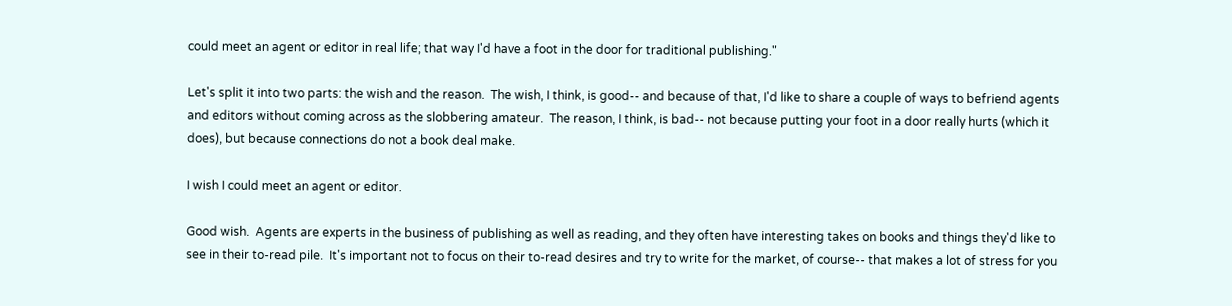could meet an agent or editor in real life; that way I'd have a foot in the door for traditional publishing."

Let's split it into two parts: the wish and the reason.  The wish, I think, is good-- and because of that, I'd like to share a couple of ways to befriend agents and editors without coming across as the slobbering amateur.  The reason, I think, is bad-- not because putting your foot in a door really hurts (which it does), but because connections do not a book deal make.

I wish I could meet an agent or editor.

Good wish.  Agents are experts in the business of publishing as well as reading, and they often have interesting takes on books and things they'd like to see in their to-read pile.  It's important not to focus on their to-read desires and try to write for the market, of course-- that makes a lot of stress for you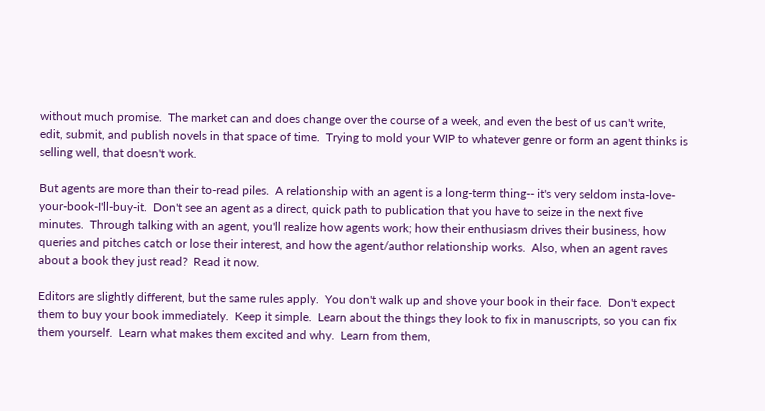without much promise.  The market can and does change over the course of a week, and even the best of us can't write, edit, submit, and publish novels in that space of time.  Trying to mold your WIP to whatever genre or form an agent thinks is selling well, that doesn't work.

But agents are more than their to-read piles.  A relationship with an agent is a long-term thing-- it's very seldom insta-love-your-book-I'll-buy-it.  Don't see an agent as a direct, quick path to publication that you have to seize in the next five minutes.  Through talking with an agent, you'll realize how agents work; how their enthusiasm drives their business, how queries and pitches catch or lose their interest, and how the agent/author relationship works.  Also, when an agent raves about a book they just read?  Read it now.

Editors are slightly different, but the same rules apply.  You don't walk up and shove your book in their face.  Don't expect them to buy your book immediately.  Keep it simple.  Learn about the things they look to fix in manuscripts, so you can fix them yourself.  Learn what makes them excited and why.  Learn from them,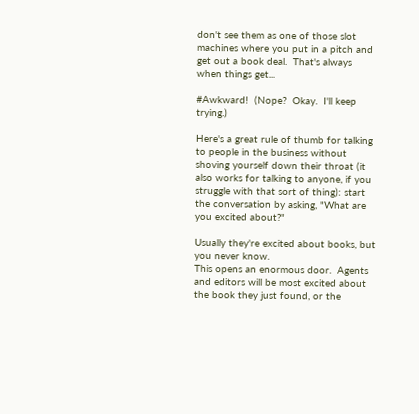don't see them as one of those slot machines where you put in a pitch and get out a book deal.  That's always when things get...

#Awkward!  (Nope?  Okay.  I'll keep trying.)

Here's a great rule of thumb for talking to people in the business without shoving yourself down their throat (it also works for talking to anyone, if you struggle with that sort of thing): start the conversation by asking, "What are you excited about?"

Usually they're excited about books, but you never know.
This opens an enormous door.  Agents and editors will be most excited about the book they just found, or the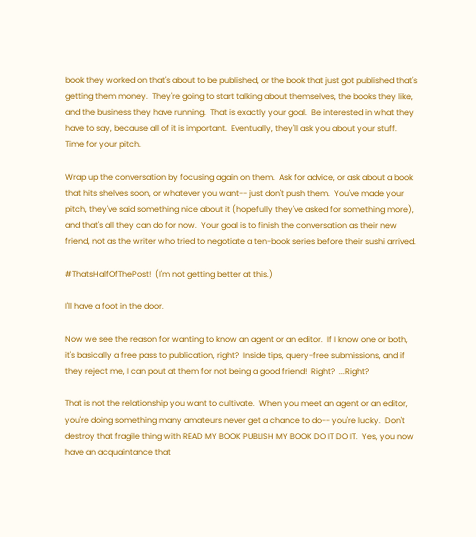book they worked on that's about to be published, or the book that just got published that's getting them money.  They're going to start talking about themselves, the books they like, and the business they have running.  That is exactly your goal.  Be interested in what they have to say, because all of it is important.  Eventually, they'll ask you about your stuff.  Time for your pitch.

Wrap up the conversation by focusing again on them.  Ask for advice, or ask about a book that hits shelves soon, or whatever you want-- just don't push them.  You've made your pitch, they've said something nice about it (hopefully they've asked for something more), and that's all they can do for now.  Your goal is to finish the conversation as their new friend, not as the writer who tried to negotiate a ten-book series before their sushi arrived.

#ThatsHalfOfThePost!  (I'm not getting better at this.)

I'll have a foot in the door.

Now we see the reason for wanting to know an agent or an editor.  If I know one or both, it's basically a free pass to publication, right?  Inside tips, query-free submissions, and if they reject me, I can pout at them for not being a good friend!  Right?  ...Right?

That is not the relationship you want to cultivate.  When you meet an agent or an editor, you're doing something many amateurs never get a chance to do-- you're lucky.  Don't destroy that fragile thing with READ MY BOOK PUBLISH MY BOOK DO IT DO IT.  Yes, you now have an acquaintance that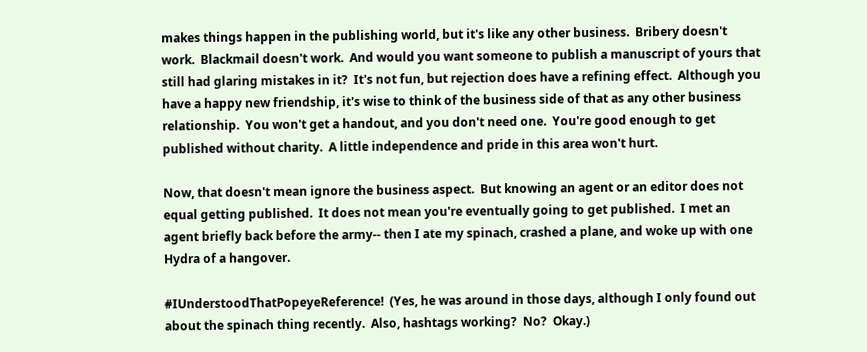makes things happen in the publishing world, but it's like any other business.  Bribery doesn't work.  Blackmail doesn't work.  And would you want someone to publish a manuscript of yours that still had glaring mistakes in it?  It's not fun, but rejection does have a refining effect.  Although you have a happy new friendship, it's wise to think of the business side of that as any other business relationship.  You won't get a handout, and you don't need one.  You're good enough to get published without charity.  A little independence and pride in this area won't hurt.

Now, that doesn't mean ignore the business aspect.  But knowing an agent or an editor does not equal getting published.  It does not mean you're eventually going to get published.  I met an agent briefly back before the army-- then I ate my spinach, crashed a plane, and woke up with one Hydra of a hangover.

#IUnderstoodThatPopeyeReference!  (Yes, he was around in those days, although I only found out about the spinach thing recently.  Also, hashtags working?  No?  Okay.)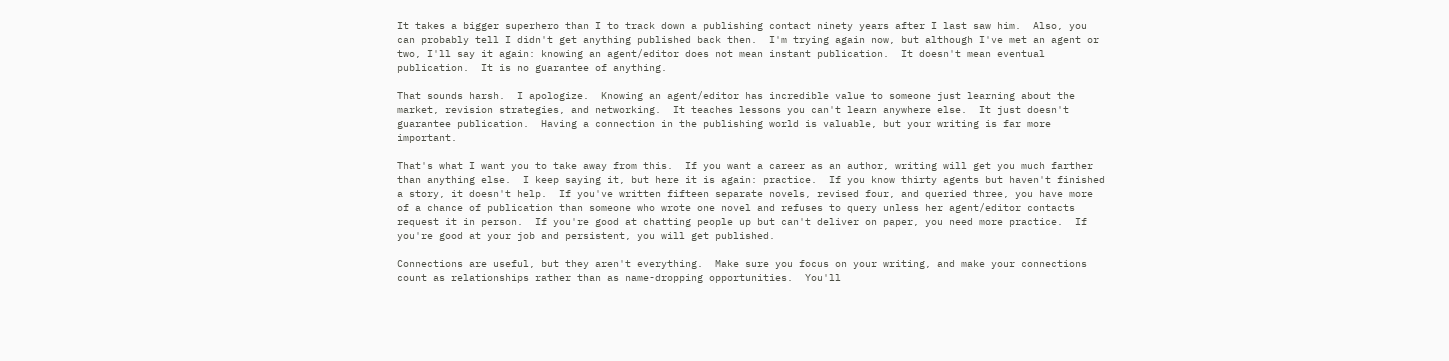It takes a bigger superhero than I to track down a publishing contact ninety years after I last saw him.  Also, you can probably tell I didn't get anything published back then.  I'm trying again now, but although I've met an agent or two, I'll say it again: knowing an agent/editor does not mean instant publication.  It doesn't mean eventual publication.  It is no guarantee of anything.

That sounds harsh.  I apologize.  Knowing an agent/editor has incredible value to someone just learning about the market, revision strategies, and networking.  It teaches lessons you can't learn anywhere else.  It just doesn't guarantee publication.  Having a connection in the publishing world is valuable, but your writing is far more important.

That's what I want you to take away from this.  If you want a career as an author, writing will get you much farther than anything else.  I keep saying it, but here it is again: practice.  If you know thirty agents but haven't finished a story, it doesn't help.  If you've written fifteen separate novels, revised four, and queried three, you have more of a chance of publication than someone who wrote one novel and refuses to query unless her agent/editor contacts request it in person.  If you're good at chatting people up but can't deliver on paper, you need more practice.  If you're good at your job and persistent, you will get published.

Connections are useful, but they aren't everything.  Make sure you focus on your writing, and make your connections count as relationships rather than as name-dropping opportunities.  You'll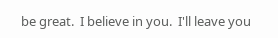be great.  I believe in you.  I'll leave you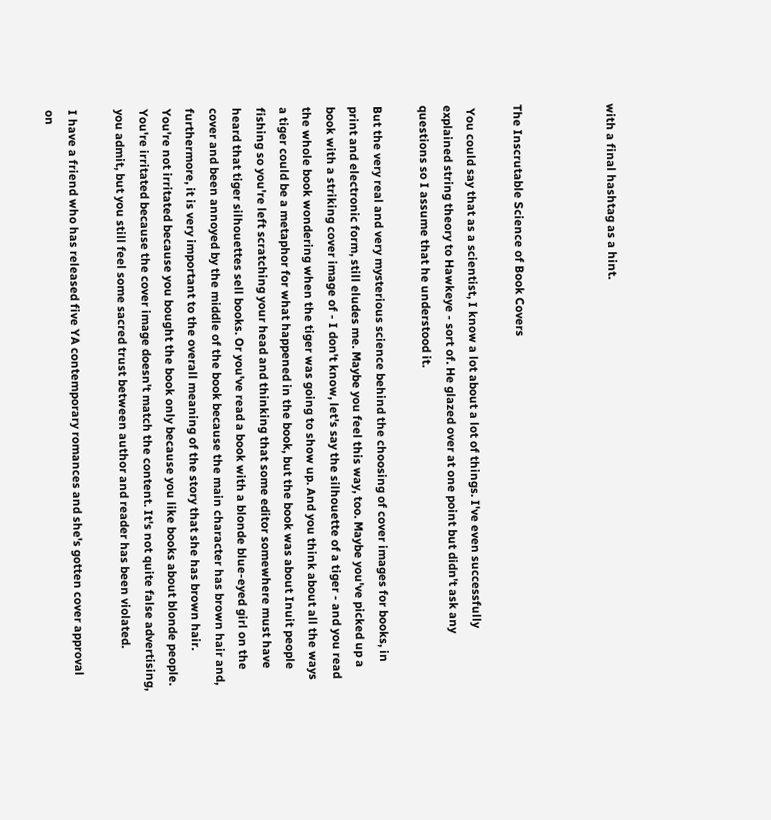with a final hashtag as a hint.



The Inscrutable Science of Book Covers

 You could say that as a scientist, I know a lot about a lot of things. I've even successfully explained string theory to Hawkeye - sort of. He glazed over at one point but didn't ask any questions so I assume that he understood it.

But the very real and very mysterious science behind the choosing of cover images for books, in print and electronic form, still eludes me. Maybe you feel this way, too. Maybe you've picked up a book with a striking cover image of - I don't know, let's say the silhouette of a tiger - and you read the whole book wondering when the tiger was going to show up. And you think about all the ways a tiger could be a metaphor for what happened in the book, but the book was about Inuit people fishing so you're left scratching your head and thinking that some editor somewhere must have heard that tiger silhouettes sell books. Or you've read a book with a blonde blue-eyed girl on the cover and been annoyed by the middle of the book because the main character has brown hair and, furthermore, it is very important to the overall meaning of the story that she has brown hair. You're not irritated because you bought the book only because you like books about blonde people. You're irritated because the cover image doesn't match the content. It's not quite false advertising, you admit, but you still feel some sacred trust between author and reader has been violated.

I have a friend who has released five YA contemporary romances and she's gotten cover approval on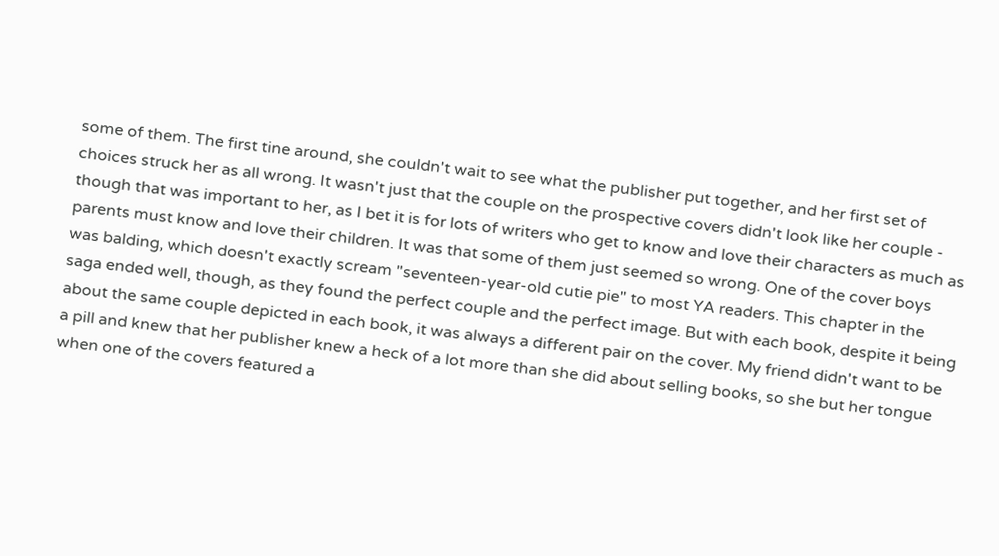some of them. The first tine around, she couldn't wait to see what the publisher put together, and her first set of choices struck her as all wrong. It wasn't just that the couple on the prospective covers didn't look like her couple - though that was important to her, as I bet it is for lots of writers who get to know and love their characters as much as parents must know and love their children. It was that some of them just seemed so wrong. One of the cover boys was balding, which doesn't exactly scream "seventeen-year-old cutie pie" to most YA readers. This chapter in the saga ended well, though, as they found the perfect couple and the perfect image. But with each book, despite it being about the same couple depicted in each book, it was always a different pair on the cover. My friend didn't want to be a pill and knew that her publisher knew a heck of a lot more than she did about selling books, so she but her tongue when one of the covers featured a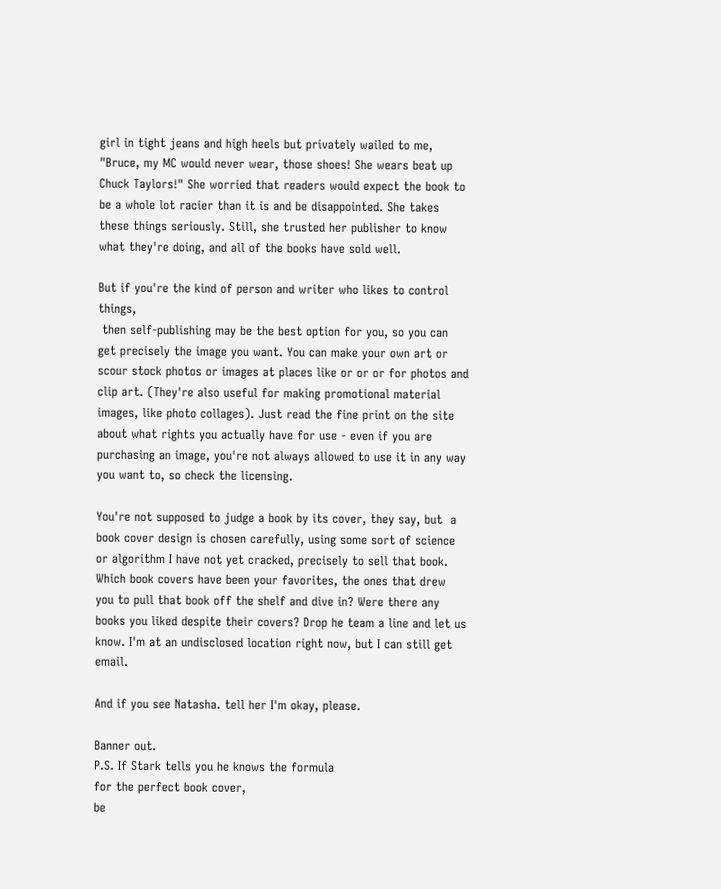girl in tight jeans and high heels but privately wailed to me, "Bruce, my MC would never wear, those shoes! She wears beat up Chuck Taylors!" She worried that readers would expect the book to be a whole lot racier than it is and be disappointed. She takes these things seriously. Still, she trusted her publisher to know what they're doing, and all of the books have sold well.

But if you're the kind of person and writer who likes to control things,
 then self-publishing may be the best option for you, so you can get precisely the image you want. You can make your own art or scour stock photos or images at places like or or or for photos and clip art. (They're also useful for making promotional material images, like photo collages). Just read the fine print on the site about what rights you actually have for use - even if you are purchasing an image, you're not always allowed to use it in any way you want to, so check the licensing.

You're not supposed to judge a book by its cover, they say, but  a book cover design is chosen carefully, using some sort of science or algorithm I have not yet cracked, precisely to sell that book. Which book covers have been your favorites, the ones that drew you to pull that book off the shelf and dive in? Were there any books you liked despite their covers? Drop he team a line and let us know. I'm at an undisclosed location right now, but I can still get email.

And if you see Natasha. tell her I'm okay, please.

Banner out.
P.S. If Stark tells you he knows the formula
for the perfect book cover,
be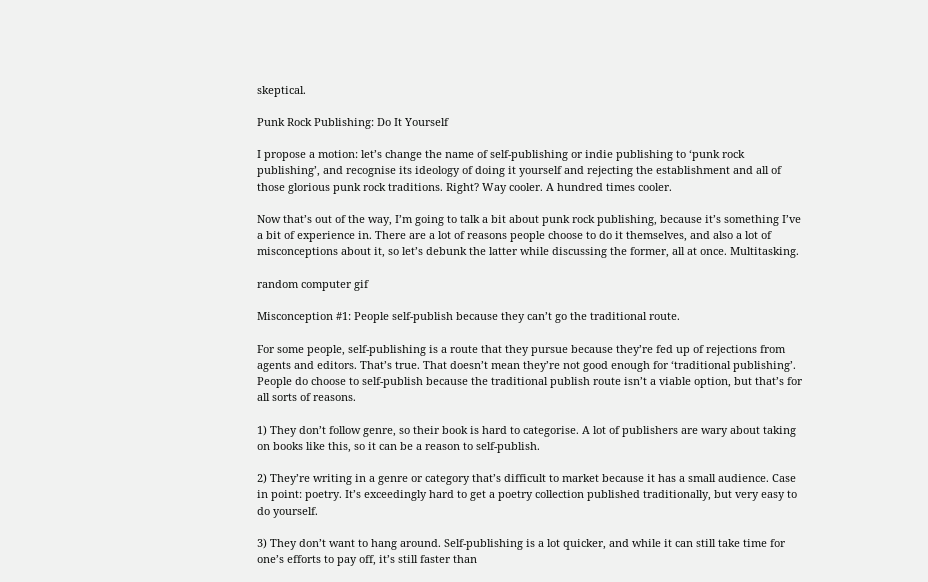skeptical.

Punk Rock Publishing: Do It Yourself

I propose a motion: let’s change the name of self-publishing or indie publishing to ‘punk rock publishing’, and recognise its ideology of doing it yourself and rejecting the establishment and all of those glorious punk rock traditions. Right? Way cooler. A hundred times cooler.

Now that’s out of the way, I’m going to talk a bit about punk rock publishing, because it’s something I’ve a bit of experience in. There are a lot of reasons people choose to do it themselves, and also a lot of misconceptions about it, so let’s debunk the latter while discussing the former, all at once. Multitasking.

random computer gif

Misconception #1: People self-publish because they can’t go the traditional route.

For some people, self-publishing is a route that they pursue because they’re fed up of rejections from agents and editors. That’s true. That doesn’t mean they’re not good enough for ‘traditional publishing’. People do choose to self-publish because the traditional publish route isn’t a viable option, but that’s for all sorts of reasons.

1) They don’t follow genre, so their book is hard to categorise. A lot of publishers are wary about taking on books like this, so it can be a reason to self-publish.

2) They’re writing in a genre or category that’s difficult to market because it has a small audience. Case in point: poetry. It’s exceedingly hard to get a poetry collection published traditionally, but very easy to do yourself.

3) They don’t want to hang around. Self-publishing is a lot quicker, and while it can still take time for one’s efforts to pay off, it’s still faster than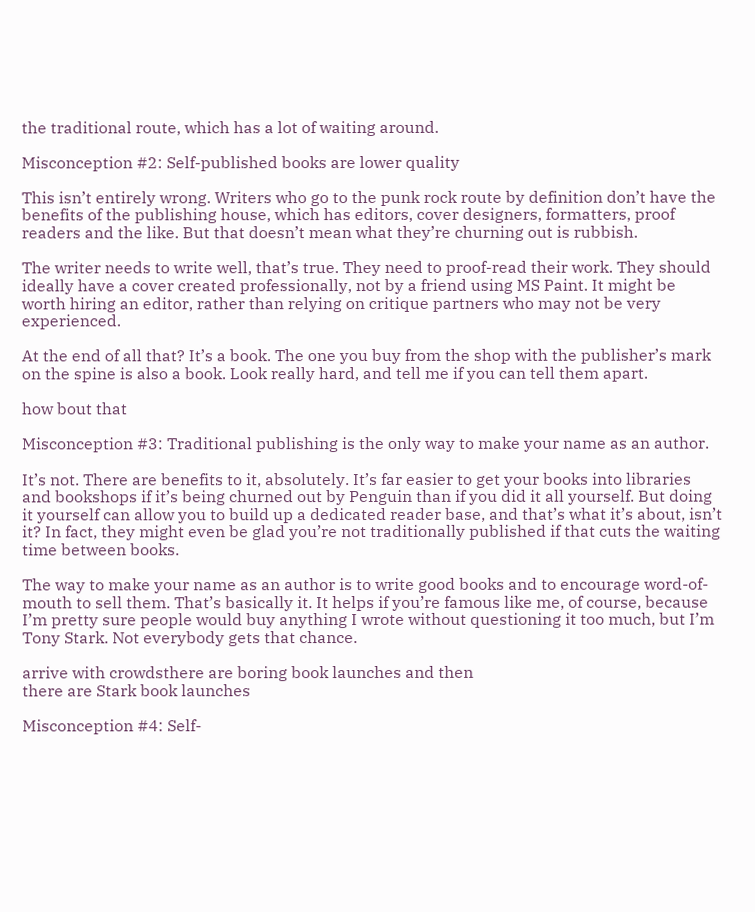the traditional route, which has a lot of waiting around.

Misconception #2: Self-published books are lower quality

This isn’t entirely wrong. Writers who go to the punk rock route by definition don’t have the benefits of the publishing house, which has editors, cover designers, formatters, proof readers and the like. But that doesn’t mean what they’re churning out is rubbish.

The writer needs to write well, that’s true. They need to proof-read their work. They should ideally have a cover created professionally, not by a friend using MS Paint. It might be worth hiring an editor, rather than relying on critique partners who may not be very experienced.

At the end of all that? It’s a book. The one you buy from the shop with the publisher’s mark on the spine is also a book. Look really hard, and tell me if you can tell them apart.

how bout that

Misconception #3: Traditional publishing is the only way to make your name as an author.

It’s not. There are benefits to it, absolutely. It’s far easier to get your books into libraries and bookshops if it’s being churned out by Penguin than if you did it all yourself. But doing it yourself can allow you to build up a dedicated reader base, and that’s what it’s about, isn’t it? In fact, they might even be glad you’re not traditionally published if that cuts the waiting time between books.

The way to make your name as an author is to write good books and to encourage word-of-mouth to sell them. That’s basically it. It helps if you’re famous like me, of course, because I’m pretty sure people would buy anything I wrote without questioning it too much, but I’m Tony Stark. Not everybody gets that chance.

arrive with crowdsthere are boring book launches and then
there are Stark book launches

Misconception #4: Self-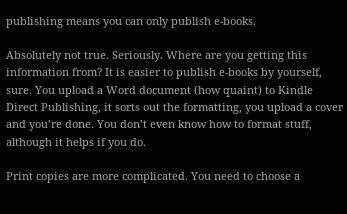publishing means you can only publish e-books.

Absolutely not true. Seriously. Where are you getting this information from? It is easier to publish e-books by yourself, sure. You upload a Word document (how quaint) to Kindle Direct Publishing, it sorts out the formatting, you upload a cover and you’re done. You don’t even know how to format stuff, although it helps if you do.

Print copies are more complicated. You need to choose a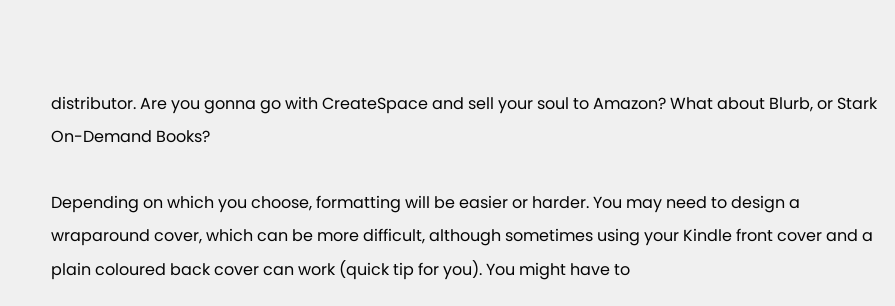distributor. Are you gonna go with CreateSpace and sell your soul to Amazon? What about Blurb, or Stark On-Demand Books?

Depending on which you choose, formatting will be easier or harder. You may need to design a wraparound cover, which can be more difficult, although sometimes using your Kindle front cover and a plain coloured back cover can work (quick tip for you). You might have to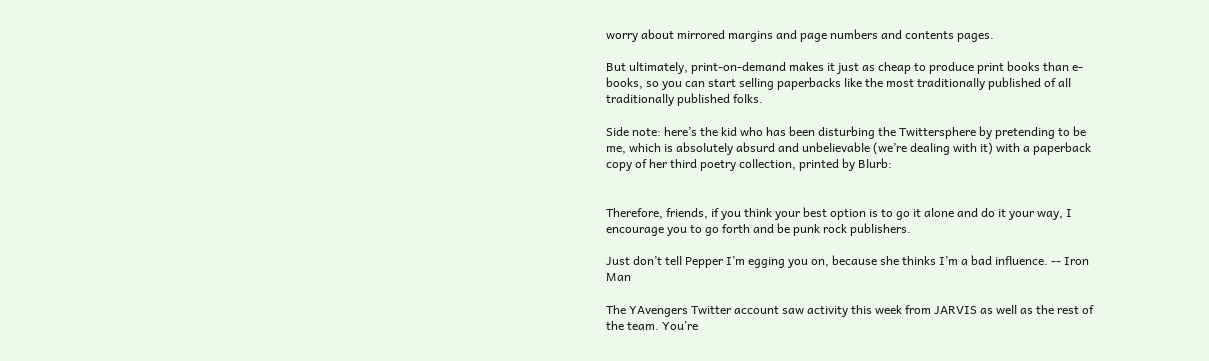worry about mirrored margins and page numbers and contents pages.

But ultimately, print-on-demand makes it just as cheap to produce print books than e-books, so you can start selling paperbacks like the most traditionally published of all traditionally published folks.

Side note: here’s the kid who has been disturbing the Twittersphere by pretending to be me, which is absolutely absurd and unbelievable (we’re dealing with it) with a paperback copy of her third poetry collection, printed by Blurb:


Therefore, friends, if you think your best option is to go it alone and do it your way, I encourage you to go forth and be punk rock publishers.

Just don’t tell Pepper I’m egging you on, because she thinks I’m a bad influence. -- Iron Man

The YAvengers Twitter account saw activity this week from JARVIS as well as the rest of the team. You’re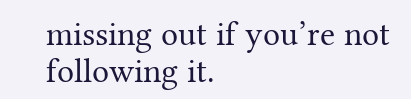missing out if you’re not following it.